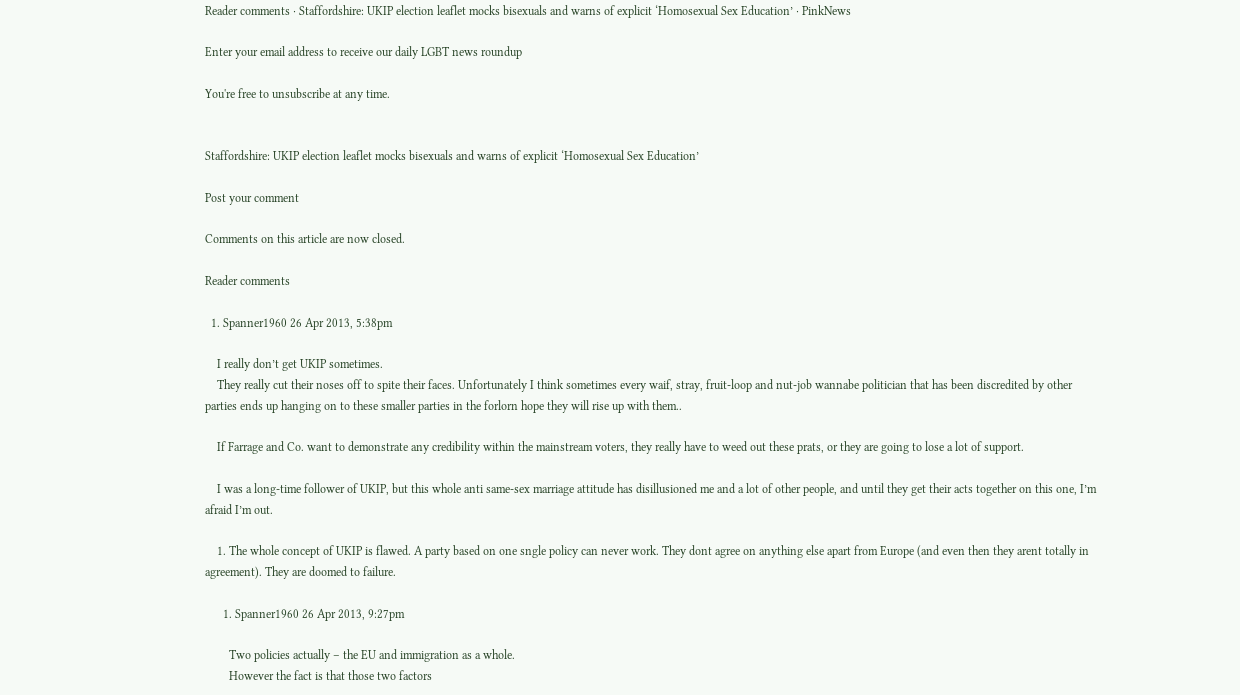Reader comments · Staffordshire: UKIP election leaflet mocks bisexuals and warns of explicit ‘Homosexual Sex Education’ · PinkNews

Enter your email address to receive our daily LGBT news roundup

You're free to unsubscribe at any time.


Staffordshire: UKIP election leaflet mocks bisexuals and warns of explicit ‘Homosexual Sex Education’

Post your comment

Comments on this article are now closed.

Reader comments

  1. Spanner1960 26 Apr 2013, 5:38pm

    I really don’t get UKIP sometimes.
    They really cut their noses off to spite their faces. Unfortunately I think sometimes every waif, stray, fruit-loop and nut-job wannabe politician that has been discredited by other parties ends up hanging on to these smaller parties in the forlorn hope they will rise up with them..

    If Farrage and Co. want to demonstrate any credibility within the mainstream voters, they really have to weed out these prats, or they are going to lose a lot of support.

    I was a long-time follower of UKIP, but this whole anti same-sex marriage attitude has disillusioned me and a lot of other people, and until they get their acts together on this one, I’m afraid I’m out.

    1. The whole concept of UKIP is flawed. A party based on one sngle policy can never work. They dont agree on anything else apart from Europe (and even then they arent totally in agreement). They are doomed to failure.

      1. Spanner1960 26 Apr 2013, 9:27pm

        Two policies actually – the EU and immigration as a whole.
        However the fact is that those two factors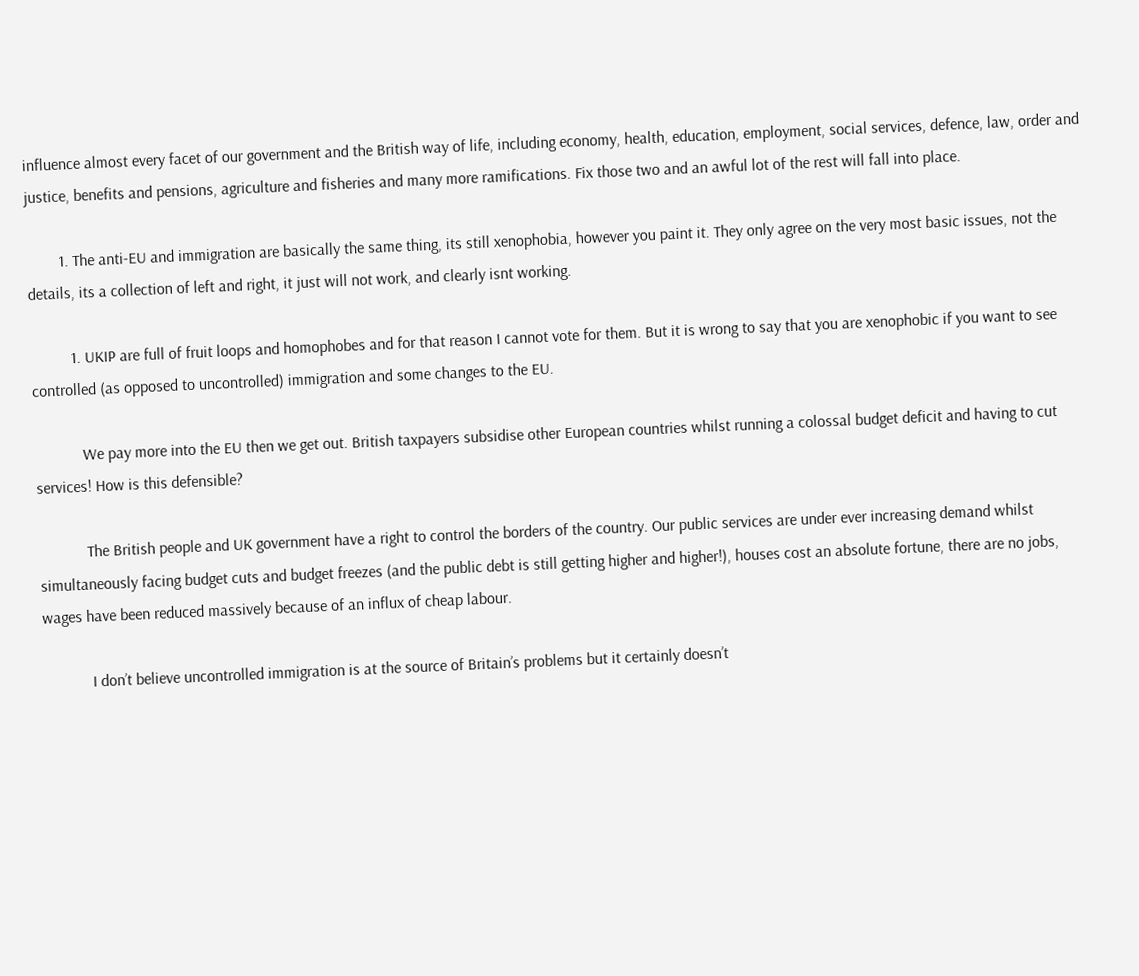influence almost every facet of our government and the British way of life, including economy, health, education, employment, social services, defence, law, order and justice, benefits and pensions, agriculture and fisheries and many more ramifications. Fix those two and an awful lot of the rest will fall into place.

        1. The anti-EU and immigration are basically the same thing, its still xenophobia, however you paint it. They only agree on the very most basic issues, not the details, its a collection of left and right, it just will not work, and clearly isnt working.

          1. UKIP are full of fruit loops and homophobes and for that reason I cannot vote for them. But it is wrong to say that you are xenophobic if you want to see controlled (as opposed to uncontrolled) immigration and some changes to the EU.

            We pay more into the EU then we get out. British taxpayers subsidise other European countries whilst running a colossal budget deficit and having to cut services! How is this defensible?

            The British people and UK government have a right to control the borders of the country. Our public services are under ever increasing demand whilst simultaneously facing budget cuts and budget freezes (and the public debt is still getting higher and higher!), houses cost an absolute fortune, there are no jobs, wages have been reduced massively because of an influx of cheap labour.

            I don’t believe uncontrolled immigration is at the source of Britain’s problems but it certainly doesn’t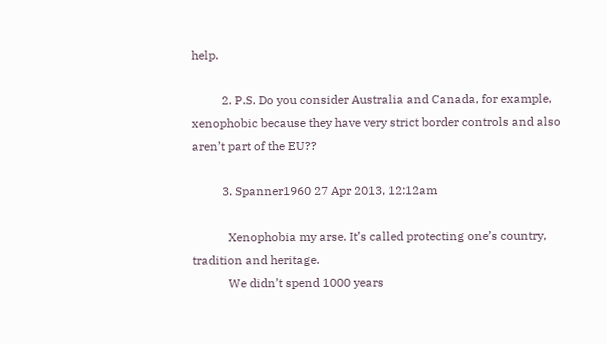help.

          2. P.S. Do you consider Australia and Canada, for example, xenophobic because they have very strict border controls and also aren’t part of the EU??

          3. Spanner1960 27 Apr 2013, 12:12am

            Xenophobia my arse. It’s called protecting one’s country, tradition and heritage.
            We didn’t spend 1000 years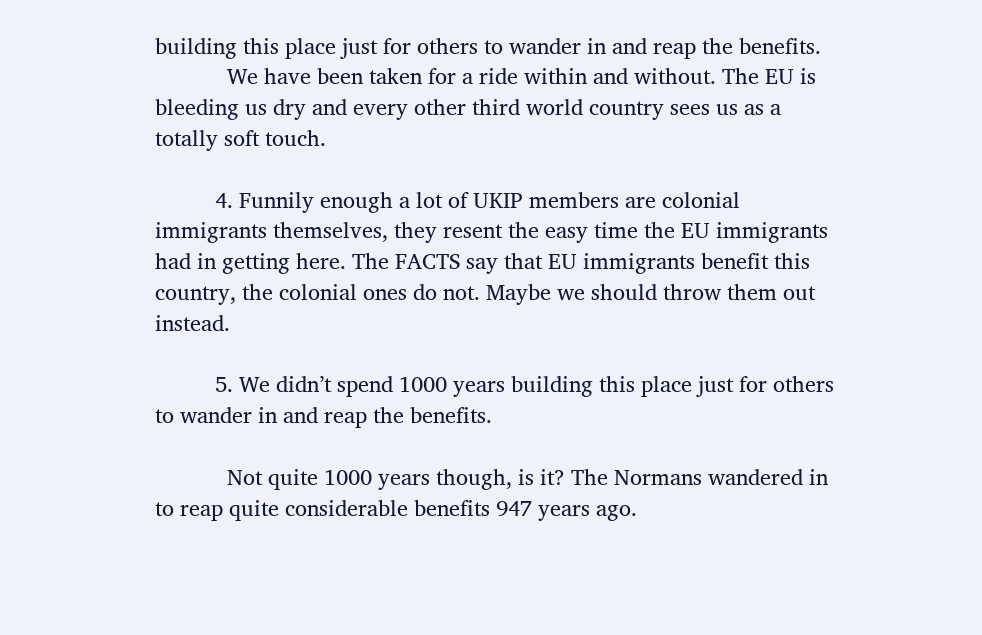building this place just for others to wander in and reap the benefits.
            We have been taken for a ride within and without. The EU is bleeding us dry and every other third world country sees us as a totally soft touch.

          4. Funnily enough a lot of UKIP members are colonial immigrants themselves, they resent the easy time the EU immigrants had in getting here. The FACTS say that EU immigrants benefit this country, the colonial ones do not. Maybe we should throw them out instead.

          5. We didn’t spend 1000 years building this place just for others to wander in and reap the benefits.

            Not quite 1000 years though, is it? The Normans wandered in to reap quite considerable benefits 947 years ago.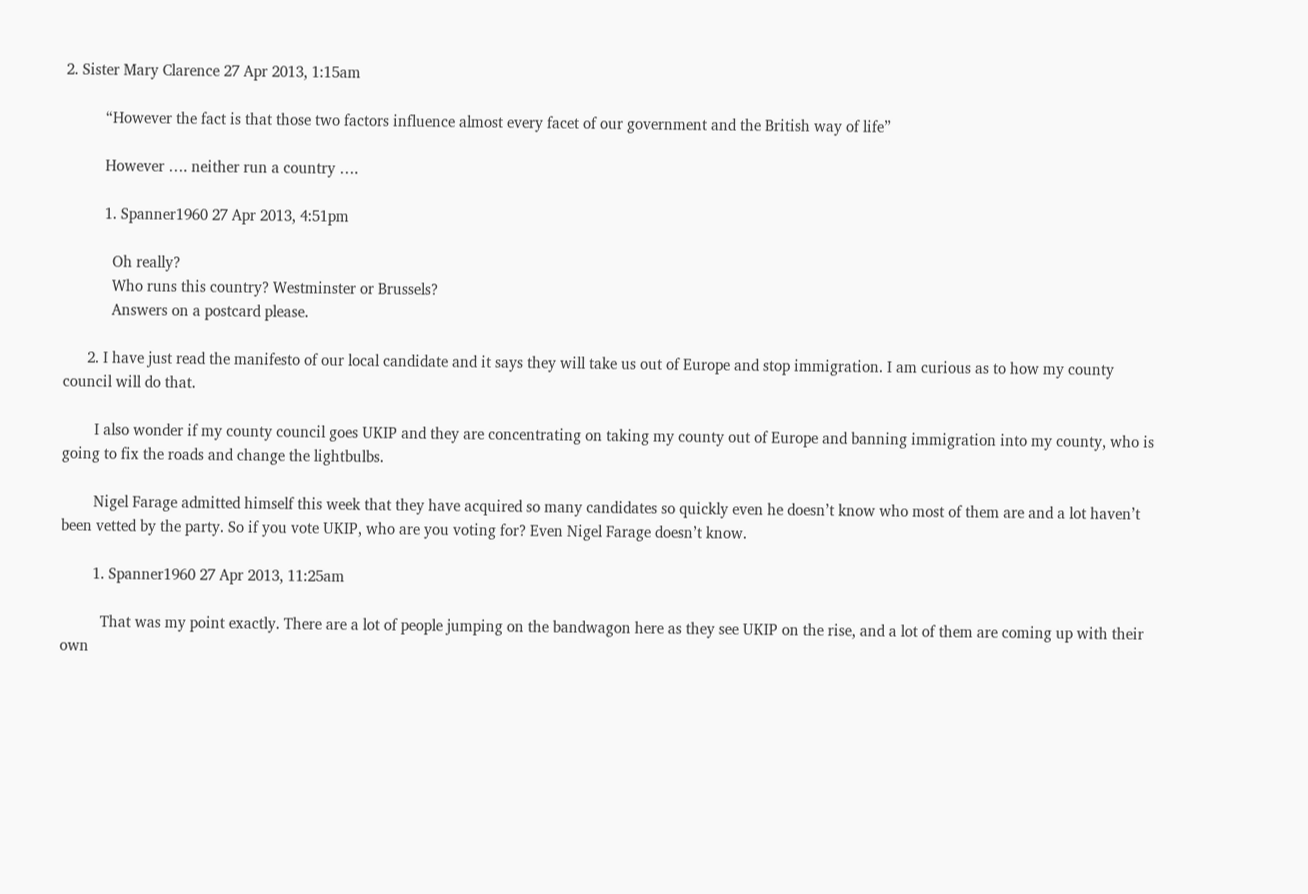2. Sister Mary Clarence 27 Apr 2013, 1:15am

          “However the fact is that those two factors influence almost every facet of our government and the British way of life”

          However …. neither run a country ….

          1. Spanner1960 27 Apr 2013, 4:51pm

            Oh really?
            Who runs this country? Westminster or Brussels?
            Answers on a postcard please.

      2. I have just read the manifesto of our local candidate and it says they will take us out of Europe and stop immigration. I am curious as to how my county council will do that.

        I also wonder if my county council goes UKIP and they are concentrating on taking my county out of Europe and banning immigration into my county, who is going to fix the roads and change the lightbulbs.

        Nigel Farage admitted himself this week that they have acquired so many candidates so quickly even he doesn’t know who most of them are and a lot haven’t been vetted by the party. So if you vote UKIP, who are you voting for? Even Nigel Farage doesn’t know.

        1. Spanner1960 27 Apr 2013, 11:25am

          That was my point exactly. There are a lot of people jumping on the bandwagon here as they see UKIP on the rise, and a lot of them are coming up with their own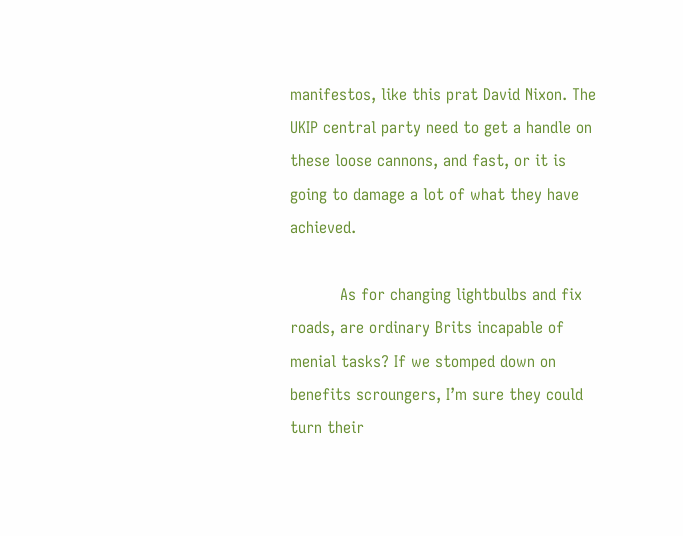manifestos, like this prat David Nixon. The UKIP central party need to get a handle on these loose cannons, and fast, or it is going to damage a lot of what they have achieved.

          As for changing lightbulbs and fix roads, are ordinary Brits incapable of menial tasks? If we stomped down on benefits scroungers, I’m sure they could turn their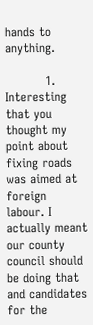hands to anything.

          1. Interesting that you thought my point about fixing roads was aimed at foreign labour. I actually meant our county council should be doing that and candidates for the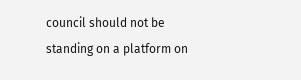council should not be standing on a platform on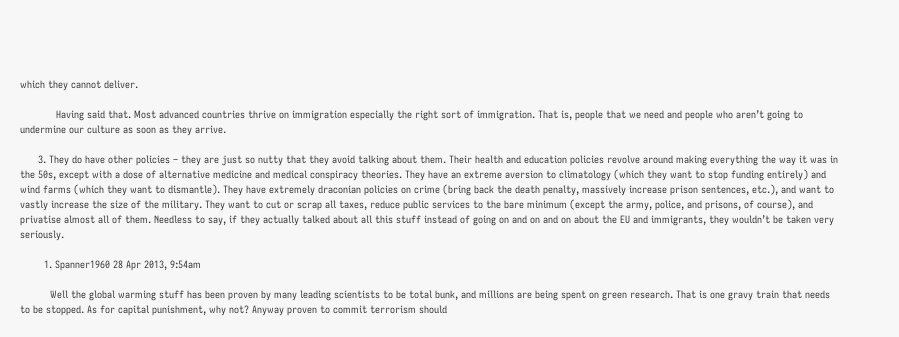which they cannot deliver.

            Having said that. Most advanced countries thrive on immigration especially the right sort of immigration. That is, people that we need and people who aren’t going to undermine our culture as soon as they arrive.

      3. They do have other policies – they are just so nutty that they avoid talking about them. Their health and education policies revolve around making everything the way it was in the 50s, except with a dose of alternative medicine and medical conspiracy theories. They have an extreme aversion to climatology (which they want to stop funding entirely) and wind farms (which they want to dismantle). They have extremely draconian policies on crime (bring back the death penalty, massively increase prison sentences, etc.), and want to vastly increase the size of the military. They want to cut or scrap all taxes, reduce public services to the bare minimum (except the army, police, and prisons, of course), and privatise almost all of them. Needless to say, if they actually talked about all this stuff instead of going on and on and on about the EU and immigrants, they wouldn’t be taken very seriously.

        1. Spanner1960 28 Apr 2013, 9:54am

          Well the global warming stuff has been proven by many leading scientists to be total bunk, and millions are being spent on green research. That is one gravy train that needs to be stopped. As for capital punishment, why not? Anyway proven to commit terrorism should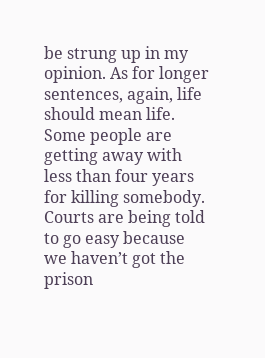be strung up in my opinion. As for longer sentences, again, life should mean life. Some people are getting away with less than four years for killing somebody. Courts are being told to go easy because we haven’t got the prison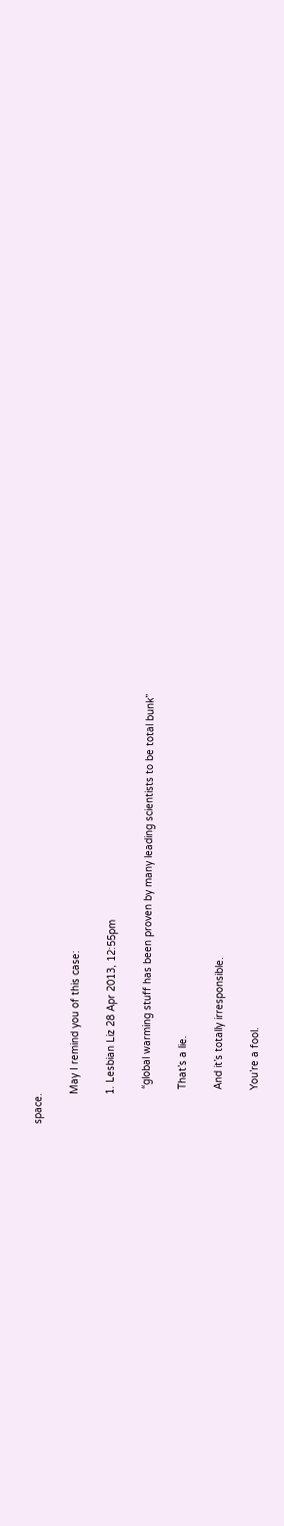space.

          May I remind you of this case:

          1. Lesbian Liz 28 Apr 2013, 12:55pm

            “global warming stuff has been proven by many leading scientists to be total bunk”

            That’s a lie.

            And it’s totally irresponsible.

            You’re a fool.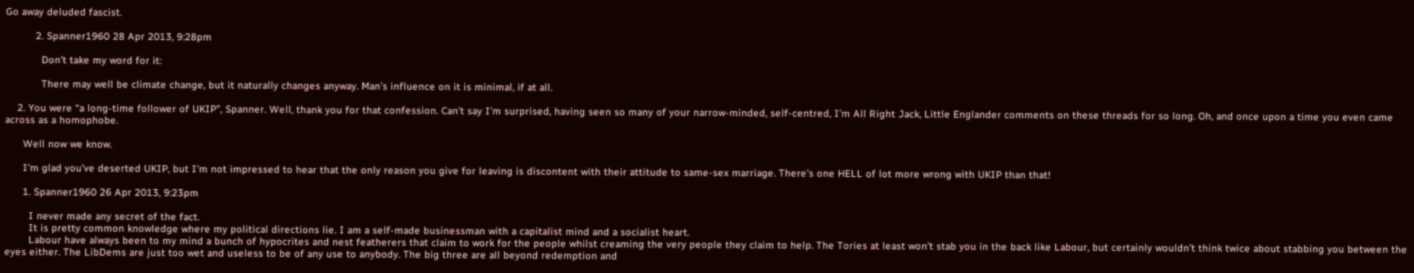Go away deluded fascist.

          2. Spanner1960 28 Apr 2013, 9:28pm

            Don’t take my word for it:

            There may well be climate change, but it naturally changes anyway. Man’s influence on it is minimal, if at all.

    2. You were “a long-time follower of UKIP”, Spanner. Well, thank you for that confession. Can’t say I’m surprised, having seen so many of your narrow-minded, self-centred, I’m All Right Jack, Little Englander comments on these threads for so long. Oh, and once upon a time you even came across as a homophobe.

      Well now we know.

      I’m glad you’ve deserted UKIP, but I’m not impressed to hear that the only reason you give for leaving is discontent with their attitude to same-sex marriage. There’s one HELL of lot more wrong with UKIP than that!

      1. Spanner1960 26 Apr 2013, 9:23pm

        I never made any secret of the fact.
        It is pretty common knowledge where my political directions lie. I am a self-made businessman with a capitalist mind and a socialist heart.
        Labour have always been to my mind a bunch of hypocrites and nest featherers that claim to work for the people whilst creaming the very people they claim to help. The Tories at least won’t stab you in the back like Labour, but certainly wouldn’t think twice about stabbing you between the eyes either. The LibDems are just too wet and useless to be of any use to anybody. The big three are all beyond redemption and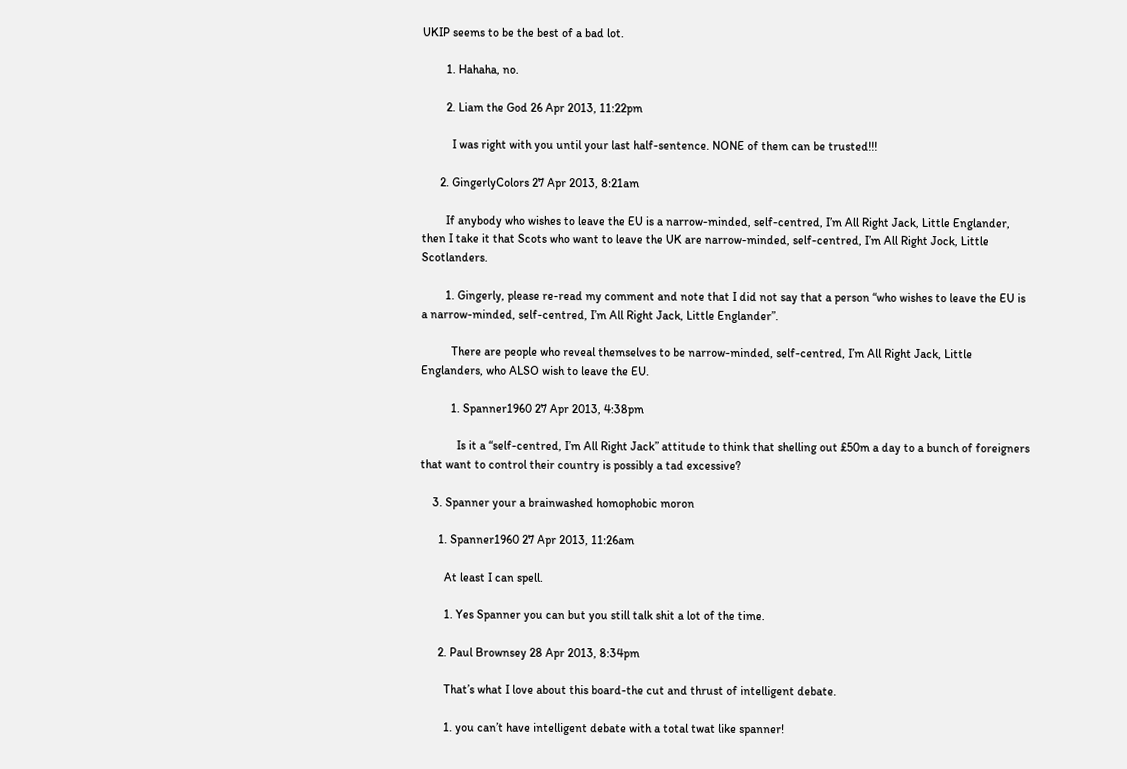UKIP seems to be the best of a bad lot.

        1. Hahaha, no.

        2. Liam the God 26 Apr 2013, 11:22pm

          I was right with you until your last half-sentence. NONE of them can be trusted!!!

      2. GingerlyColors 27 Apr 2013, 8:21am

        If anybody who wishes to leave the EU is a narrow-minded, self-centred, I’m All Right Jack, Little Englander, then I take it that Scots who want to leave the UK are narrow-minded, self-centred, I’m All Right Jock, Little Scotlanders.

        1. Gingerly, please re-read my comment and note that I did not say that a person “who wishes to leave the EU is a narrow-minded, self-centred, I’m All Right Jack, Little Englander”.

          There are people who reveal themselves to be narrow-minded, self-centred, I’m All Right Jack, Little Englanders, who ALSO wish to leave the EU.

          1. Spanner1960 27 Apr 2013, 4:38pm

            Is it a “self-centred, I’m All Right Jack” attitude to think that shelling out £50m a day to a bunch of foreigners that want to control their country is possibly a tad excessive?

    3. Spanner your a brainwashed homophobic moron

      1. Spanner1960 27 Apr 2013, 11:26am

        At least I can spell.

        1. Yes Spanner you can but you still talk shit a lot of the time.

      2. Paul Brownsey 28 Apr 2013, 8:34pm

        That’s what I love about this board-the cut and thrust of intelligent debate.

        1. you can’t have intelligent debate with a total twat like spanner!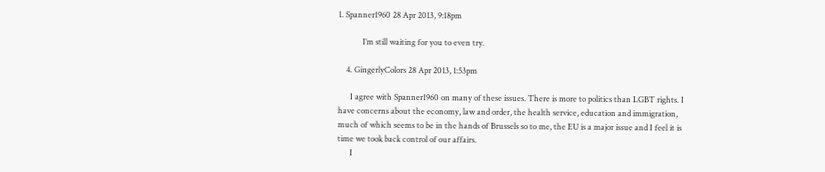1. Spanner1960 28 Apr 2013, 9:18pm

            I’m still waiting for you to even try.

    4. GingerlyColors 28 Apr 2013, 1:53pm

      I agree with Spanner1960 on many of these issues. There is more to politics than LGBT rights. I have concerns about the economy, law and order, the health service, education and immigration, much of which seems to be in the hands of Brussels so to me, the EU is a major issue and I feel it is time we took back control of our affairs.
      I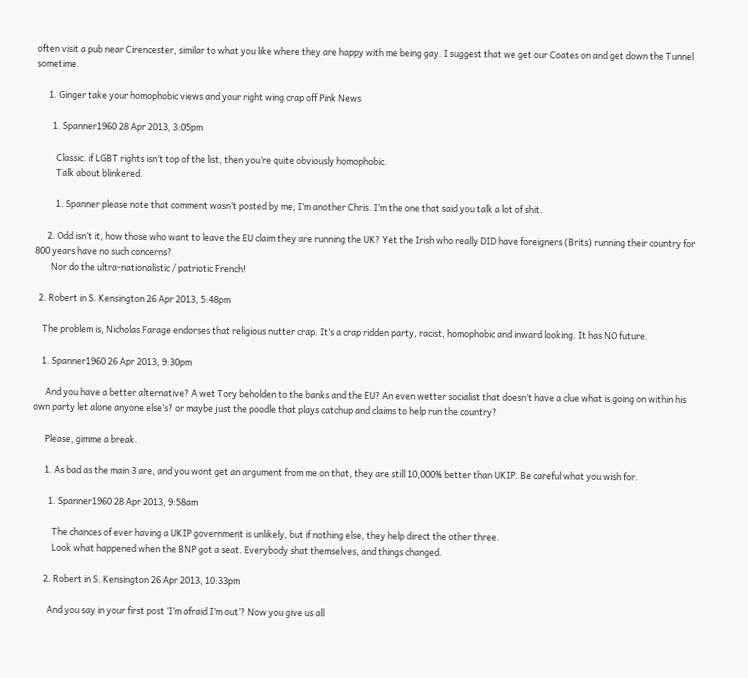often visit a pub near Cirencester, similar to what you like where they are happy with me being gay. I suggest that we get our Coates on and get down the Tunnel sometime.

      1. Ginger take your homophobic views and your right wing crap off Pink News

        1. Spanner1960 28 Apr 2013, 3:05pm

          Classic. if LGBT rights isn’t top of the list, then you’re quite obviously homophobic.
          Talk about blinkered.

          1. Spanner please note that comment wasn’t posted by me, I’m another Chris. I’m the one that said you talk a lot of shit.

      2. Odd isn’t it, how those who want to leave the EU claim they are running the UK? Yet the Irish who really DID have foreigners (Brits) running their country for 800 years have no such concerns?
        Nor do the ultra-nationalistic / patriotic French!

  2. Robert in S. Kensington 26 Apr 2013, 5:48pm

    The problem is, Nicholas Farage endorses that religious nutter crap. It’s a crap ridden party, racist, homophobic and inward looking. It has NO future.

    1. Spanner1960 26 Apr 2013, 9:30pm

      And you have a better alternative? A wet Tory beholden to the banks and the EU? An even wetter socialist that doesn’t have a clue what is going on within his own party let alone anyone else’s? or maybe just the poodle that plays catchup and claims to help run the country?

      Please, gimme a break.

      1. As bad as the main 3 are, and you wont get an argument from me on that, they are still 10,000% better than UKIP. Be careful what you wish for.

        1. Spanner1960 28 Apr 2013, 9:58am

          The chances of ever having a UKIP government is unlikely, but if nothing else, they help direct the other three.
          Look what happened when the BNP got a seat. Everybody shat themselves, and things changed.

      2. Robert in S. Kensington 26 Apr 2013, 10:33pm

        And you say in your first post ‘I’m afraid I’m out’? Now you give us all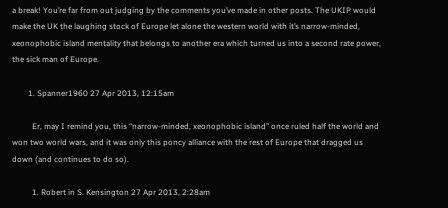a break! You’re far from out judging by the comments you’ve made in other posts. The UKIP would make the UK the laughing stock of Europe let alone the western world with it’s narrow-minded, xeonophobic island mentality that belongs to another era which turned us into a second rate power, the sick man of Europe.

        1. Spanner1960 27 Apr 2013, 12:15am

          Er, may I remind you, this “narrow-minded, xeonophobic island” once ruled half the world and won two world wars, and it was only this poncy alliance with the rest of Europe that dragged us down (and continues to do so).

          1. Robert in S. Kensington 27 Apr 2013, 2:28am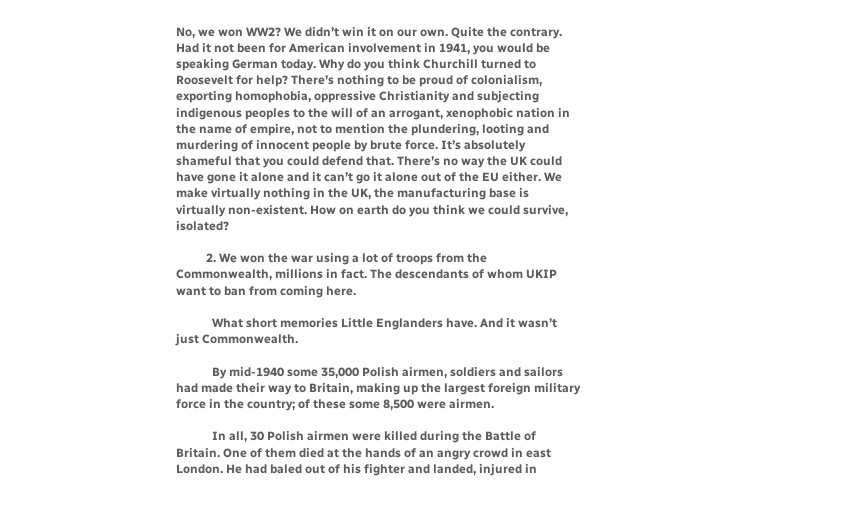No, we won WW2? We didn’t win it on our own. Quite the contrary. Had it not been for American involvement in 1941, you would be speaking German today. Why do you think Churchill turned to Roosevelt for help? There’s nothing to be proud of colonialism, exporting homophobia, oppressive Christianity and subjecting indigenous peoples to the will of an arrogant, xenophobic nation in the name of empire, not to mention the plundering, looting and murdering of innocent people by brute force. It’s absolutely shameful that you could defend that. There’s no way the UK could have gone it alone and it can’t go it alone out of the EU either. We make virtually nothing in the UK, the manufacturing base is virtually non-existent. How on earth do you think we could survive, isolated?

          2. We won the war using a lot of troops from the Commonwealth, millions in fact. The descendants of whom UKIP want to ban from coming here.

            What short memories Little Englanders have. And it wasn’t just Commonwealth.

            By mid-1940 some 35,000 Polish airmen, soldiers and sailors had made their way to Britain, making up the largest foreign military force in the country; of these some 8,500 were airmen.

            In all, 30 Polish airmen were killed during the Battle of Britain. One of them died at the hands of an angry crowd in east London. He had baled out of his fighter and landed, injured in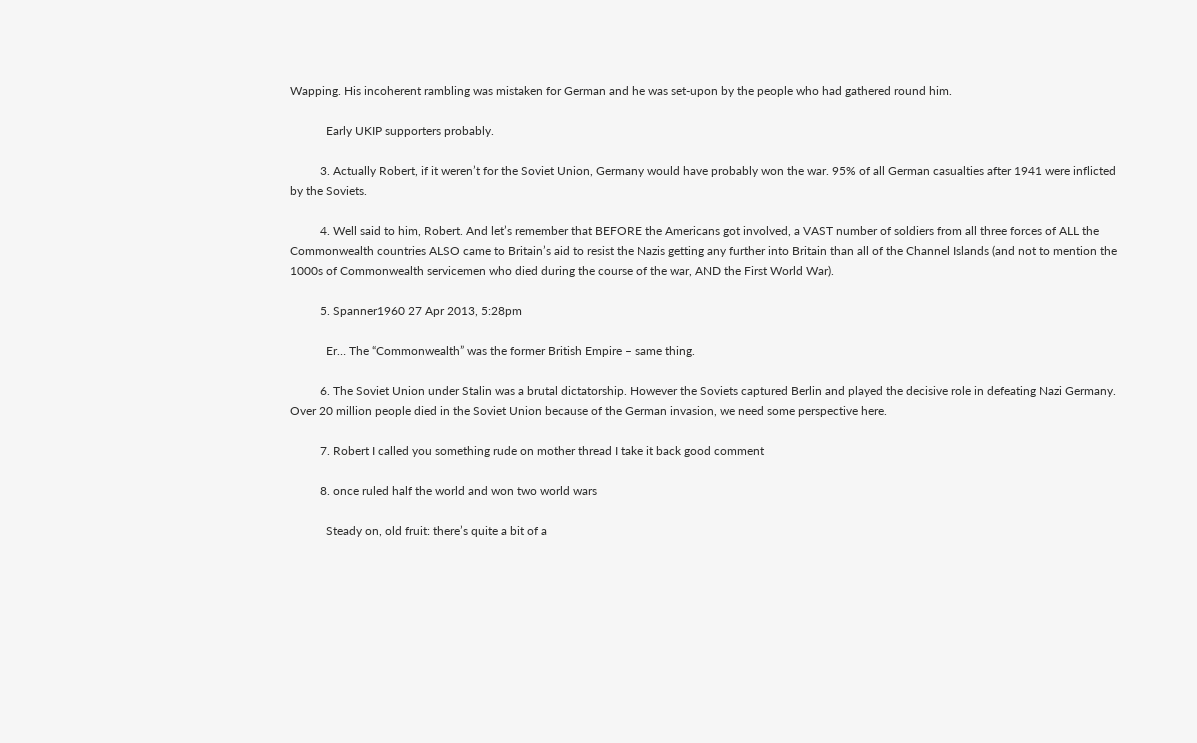Wapping. His incoherent rambling was mistaken for German and he was set-upon by the people who had gathered round him.

            Early UKIP supporters probably.

          3. Actually Robert, if it weren’t for the Soviet Union, Germany would have probably won the war. 95% of all German casualties after 1941 were inflicted by the Soviets.

          4. Well said to him, Robert. And let’s remember that BEFORE the Americans got involved, a VAST number of soldiers from all three forces of ALL the Commonwealth countries ALSO came to Britain’s aid to resist the Nazis getting any further into Britain than all of the Channel Islands (and not to mention the 1000s of Commonwealth servicemen who died during the course of the war, AND the First World War).

          5. Spanner1960 27 Apr 2013, 5:28pm

            Er… The “Commonwealth” was the former British Empire – same thing.

          6. The Soviet Union under Stalin was a brutal dictatorship. However the Soviets captured Berlin and played the decisive role in defeating Nazi Germany. Over 20 million people died in the Soviet Union because of the German invasion, we need some perspective here.

          7. Robert I called you something rude on mother thread I take it back good comment

          8. once ruled half the world and won two world wars

            Steady on, old fruit: there’s quite a bit of a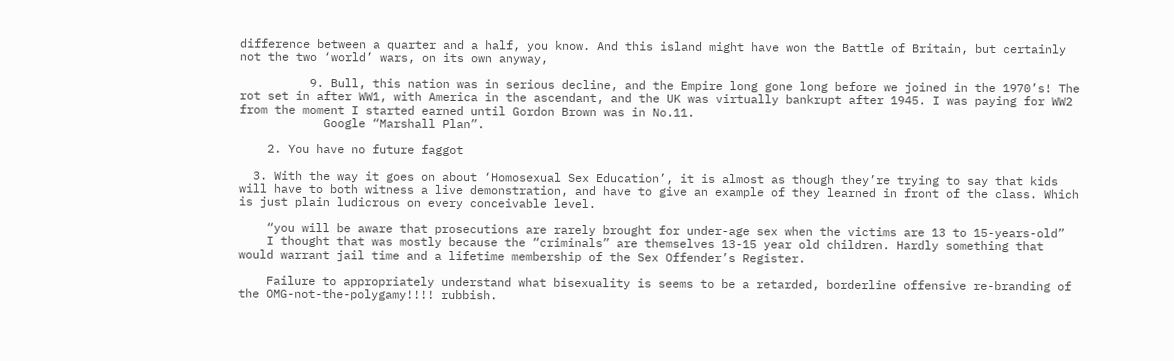difference between a quarter and a half, you know. And this island might have won the Battle of Britain, but certainly not the two ‘world’ wars, on its own anyway,

          9. Bull, this nation was in serious decline, and the Empire long gone long before we joined in the 1970’s! The rot set in after WW1, with America in the ascendant, and the UK was virtually bankrupt after 1945. I was paying for WW2 from the moment I started earned until Gordon Brown was in No.11.
            Google “Marshall Plan”.

    2. You have no future faggot

  3. With the way it goes on about ‘Homosexual Sex Education’, it is almost as though they’re trying to say that kids will have to both witness a live demonstration, and have to give an example of they learned in front of the class. Which is just plain ludicrous on every conceivable level.

    “you will be aware that prosecutions are rarely brought for under-age sex when the victims are 13 to 15-years-old”
    I thought that was mostly because the “criminals” are themselves 13-15 year old children. Hardly something that would warrant jail time and a lifetime membership of the Sex Offender’s Register.

    Failure to appropriately understand what bisexuality is seems to be a retarded, borderline offensive re-branding of the OMG-not-the-polygamy!!!! rubbish.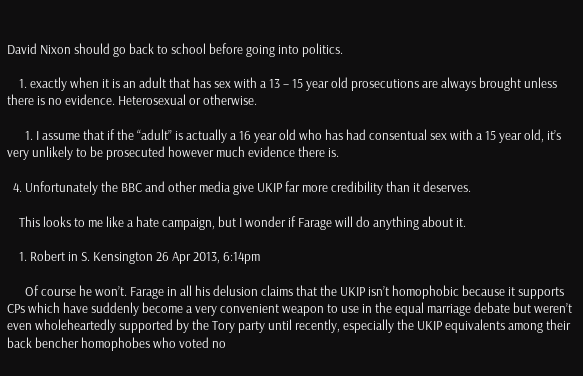David Nixon should go back to school before going into politics.

    1. exactly when it is an adult that has sex with a 13 – 15 year old prosecutions are always brought unless there is no evidence. Heterosexual or otherwise.

      1. I assume that if the “adult” is actually a 16 year old who has had consentual sex with a 15 year old, it’s very unlikely to be prosecuted however much evidence there is.

  4. Unfortunately the BBC and other media give UKIP far more credibility than it deserves.

    This looks to me like a hate campaign, but I wonder if Farage will do anything about it.

    1. Robert in S. Kensington 26 Apr 2013, 6:14pm

      Of course he won’t. Farage in all his delusion claims that the UKIP isn’t homophobic because it supports CPs which have suddenly become a very convenient weapon to use in the equal marriage debate but weren’t even wholeheartedly supported by the Tory party until recently, especially the UKIP equivalents among their back bencher homophobes who voted no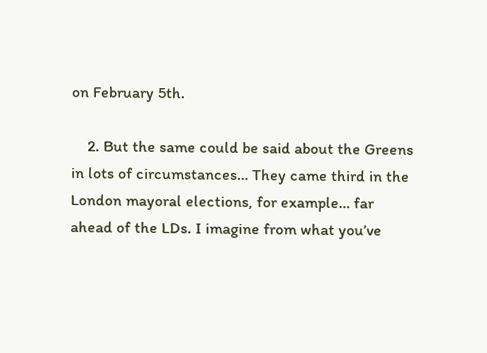on February 5th.

    2. But the same could be said about the Greens in lots of circumstances… They came third in the London mayoral elections, for example… far ahead of the LDs. I imagine from what you’ve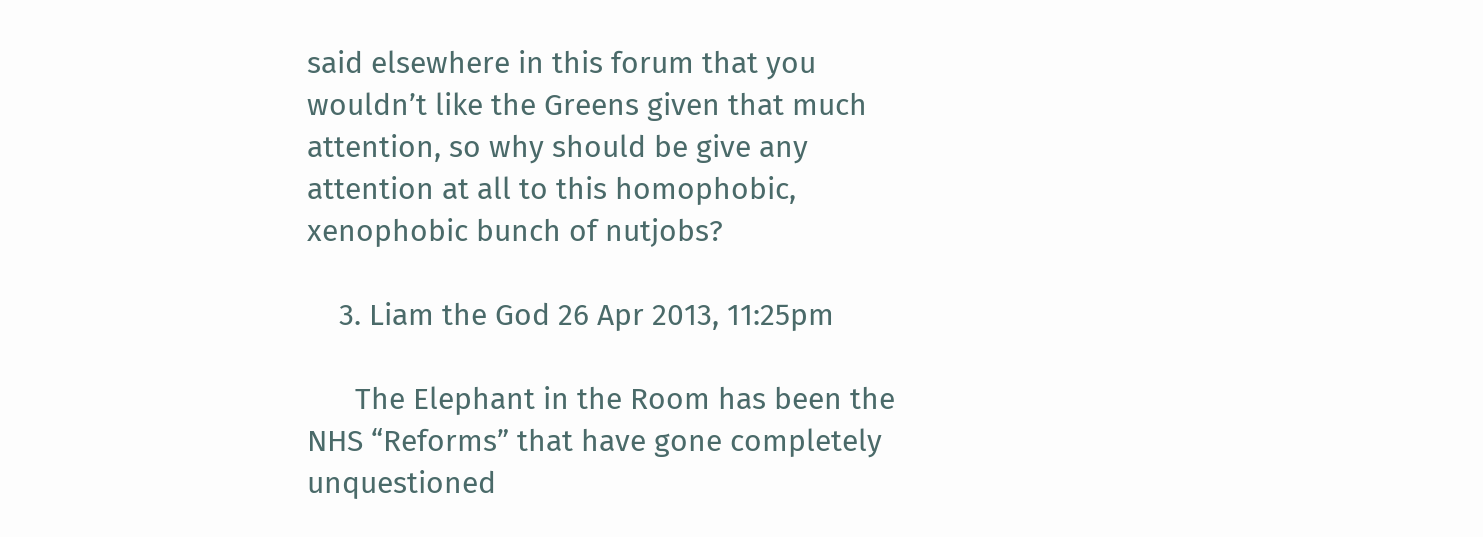said elsewhere in this forum that you wouldn’t like the Greens given that much attention, so why should be give any attention at all to this homophobic, xenophobic bunch of nutjobs?

    3. Liam the God 26 Apr 2013, 11:25pm

      The Elephant in the Room has been the NHS “Reforms” that have gone completely unquestioned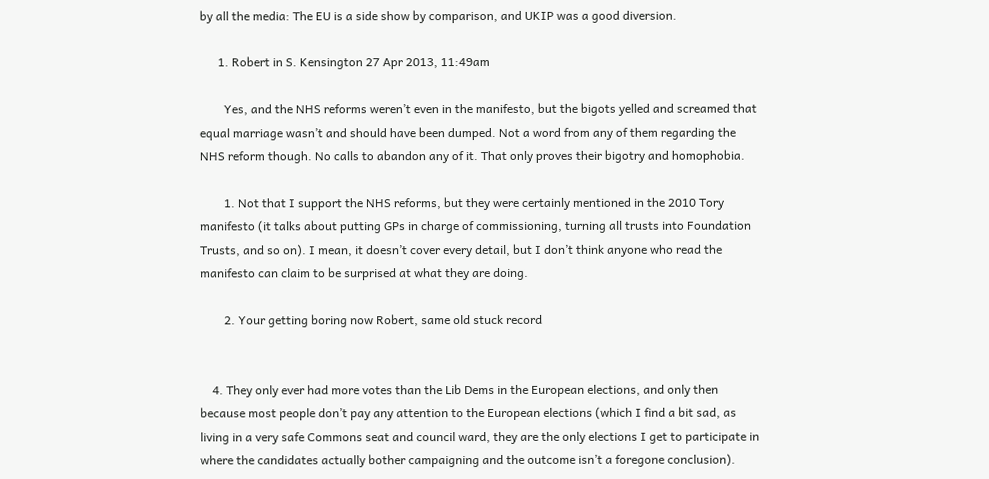by all the media: The EU is a side show by comparison, and UKIP was a good diversion.

      1. Robert in S. Kensington 27 Apr 2013, 11:49am

        Yes, and the NHS reforms weren’t even in the manifesto, but the bigots yelled and screamed that equal marriage wasn’t and should have been dumped. Not a word from any of them regarding the NHS reform though. No calls to abandon any of it. That only proves their bigotry and homophobia.

        1. Not that I support the NHS reforms, but they were certainly mentioned in the 2010 Tory manifesto (it talks about putting GPs in charge of commissioning, turning all trusts into Foundation Trusts, and so on). I mean, it doesn’t cover every detail, but I don’t think anyone who read the manifesto can claim to be surprised at what they are doing.

        2. Your getting boring now Robert, same old stuck record


    4. They only ever had more votes than the Lib Dems in the European elections, and only then because most people don’t pay any attention to the European elections (which I find a bit sad, as living in a very safe Commons seat and council ward, they are the only elections I get to participate in where the candidates actually bother campaigning and the outcome isn’t a foregone conclusion).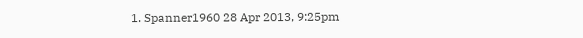1. Spanner1960 28 Apr 2013, 9:25pm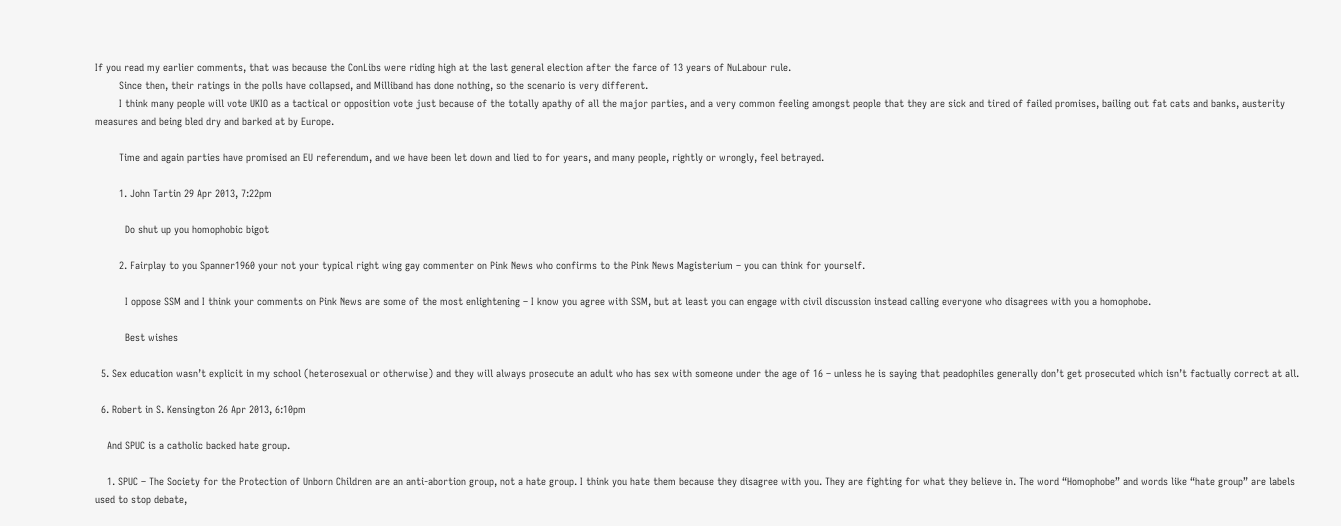If you read my earlier comments, that was because the ConLibs were riding high at the last general election after the farce of 13 years of NuLabour rule.
        Since then, their ratings in the polls have collapsed, and Milliband has done nothing, so the scenario is very different.
        I think many people will vote UKIO as a tactical or opposition vote just because of the totally apathy of all the major parties, and a very common feeling amongst people that they are sick and tired of failed promises, bailing out fat cats and banks, austerity measures and being bled dry and barked at by Europe.

        Time and again parties have promised an EU referendum, and we have been let down and lied to for years, and many people, rightly or wrongly, feel betrayed.

        1. John Tartin 29 Apr 2013, 7:22pm

          Do shut up you homophobic bigot

        2. Fairplay to you Spanner1960 your not your typical right wing gay commenter on Pink News who confirms to the Pink News Magisterium – you can think for yourself.

          I oppose SSM and I think your comments on Pink News are some of the most enlightening – I know you agree with SSM, but at least you can engage with civil discussion instead calling everyone who disagrees with you a homophobe.

          Best wishes

  5. Sex education wasn’t explicit in my school (heterosexual or otherwise) and they will always prosecute an adult who has sex with someone under the age of 16 – unless he is saying that peadophiles generally don’t get prosecuted which isn’t factually correct at all.

  6. Robert in S. Kensington 26 Apr 2013, 6:10pm

    And SPUC is a catholic backed hate group.

    1. SPUC – The Society for the Protection of Unborn Children are an anti-abortion group, not a hate group. I think you hate them because they disagree with you. They are fighting for what they believe in. The word “Homophobe” and words like “hate group” are labels used to stop debate,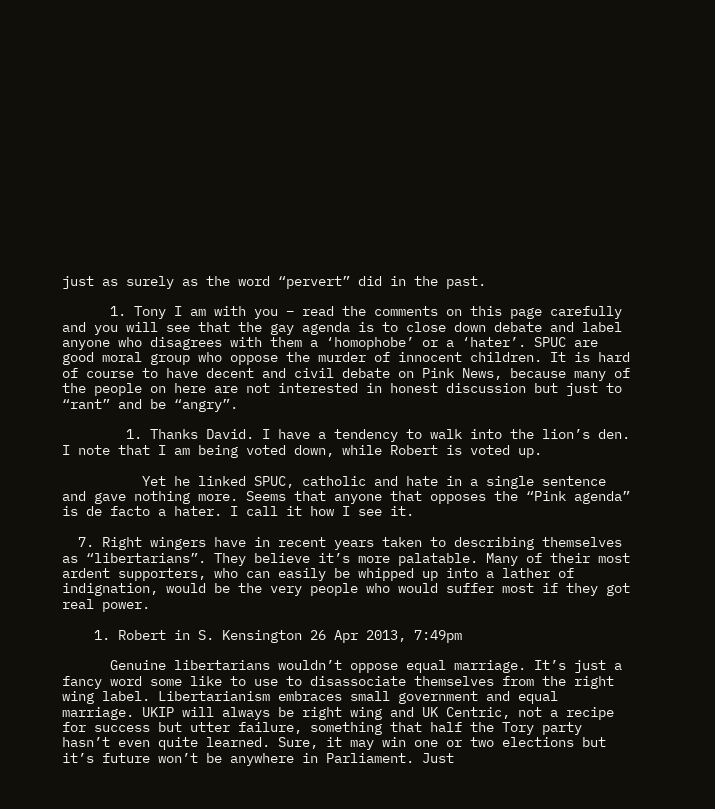just as surely as the word “pervert” did in the past.

      1. Tony I am with you – read the comments on this page carefully and you will see that the gay agenda is to close down debate and label anyone who disagrees with them a ‘homophobe’ or a ‘hater’. SPUC are good moral group who oppose the murder of innocent children. It is hard of course to have decent and civil debate on Pink News, because many of the people on here are not interested in honest discussion but just to “rant” and be “angry”.

        1. Thanks David. I have a tendency to walk into the lion’s den. I note that I am being voted down, while Robert is voted up.

          Yet he linked SPUC, catholic and hate in a single sentence and gave nothing more. Seems that anyone that opposes the “Pink agenda” is de facto a hater. I call it how I see it.

  7. Right wingers have in recent years taken to describing themselves as “libertarians”. They believe it’s more palatable. Many of their most ardent supporters, who can easily be whipped up into a lather of indignation, would be the very people who would suffer most if they got real power.

    1. Robert in S. Kensington 26 Apr 2013, 7:49pm

      Genuine libertarians wouldn’t oppose equal marriage. It’s just a fancy word some like to use to disassociate themselves from the right wing label. Libertarianism embraces small government and equal marriage. UKIP will always be right wing and UK Centric, not a recipe for success but utter failure, something that half the Tory party hasn’t even quite learned. Sure, it may win one or two elections but it’s future won’t be anywhere in Parliament. Just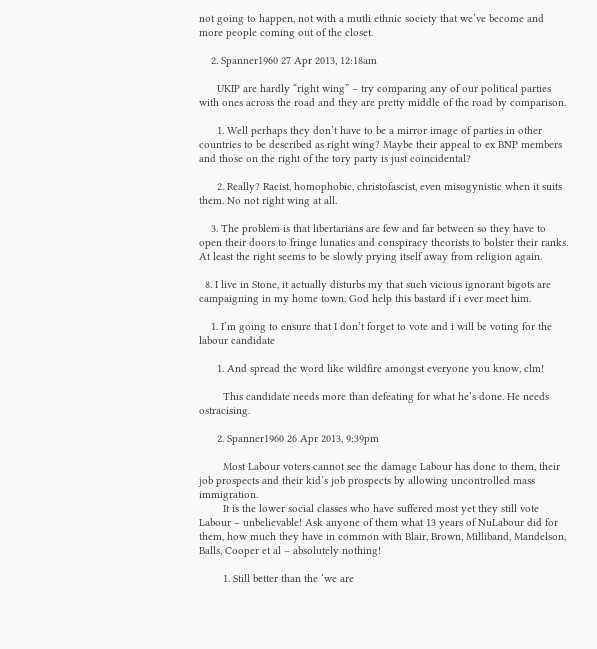not going to happen, not with a mutli ethnic society that we’ve become and more people coming out of the closet.

    2. Spanner1960 27 Apr 2013, 12:18am

      UKIP are hardly “right wing” – try comparing any of our political parties with ones across the road and they are pretty middle of the road by comparison.

      1. Well perhaps they don’t have to be a mirror image of parties in other countries to be described as right wing? Maybe their appeal to ex BNP members and those on the right of the tory party is just coincidental?

      2. Really? Racist, homophobic, christofascist, even misogynistic when it suits them. No not right wing at all.

    3. The problem is that libertarians are few and far between so they have to open their doors to fringe lunatics and conspiracy theorists to bolster their ranks. At least the right seems to be slowly prying itself away from religion again.

  8. I live in Stone, it actually disturbs my that such vicious ignorant bigots are campaigning in my home town. God help this bastard if i ever meet him.

    1. I’m going to ensure that I don’t forget to vote and i will be voting for the labour candidate

      1. And spread the word like wildfire amongst everyone you know, clm!

        This candidate needs more than defeating for what he’s done. He needs ostracising.

      2. Spanner1960 26 Apr 2013, 9:39pm

        Most Labour voters cannot see the damage Labour has done to them, their job prospects and their kid’s job prospects by allowing uncontrolled mass immigration.
        It is the lower social classes who have suffered most yet they still vote Labour – unbelievable! Ask anyone of them what 13 years of NuLabour did for them, how much they have in common with Blair, Brown, Milliband, Mandelson, Balls, Cooper et al – absolutely nothing!

        1. Still better than the ‘we are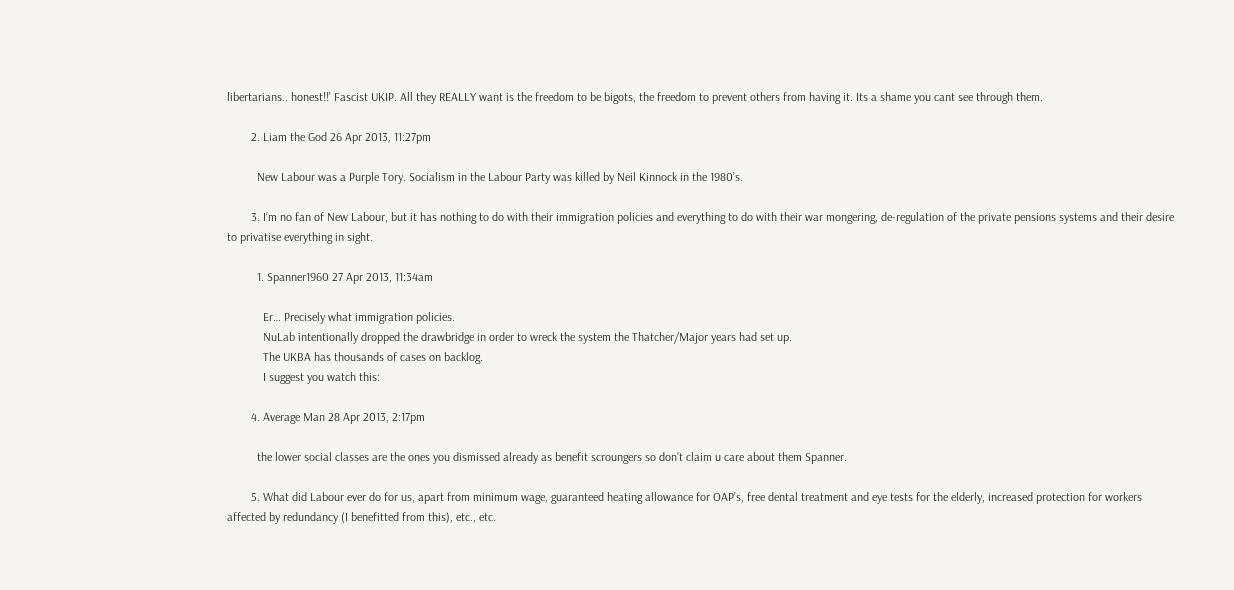libertarians.. honest!!’ Fascist UKIP. All they REALLY want is the freedom to be bigots, the freedom to prevent others from having it. Its a shame you cant see through them.

        2. Liam the God 26 Apr 2013, 11:27pm

          New Labour was a Purple Tory. Socialism in the Labour Party was killed by Neil Kinnock in the 1980’s.

        3. I’m no fan of New Labour, but it has nothing to do with their immigration policies and everything to do with their war mongering, de-regulation of the private pensions systems and their desire to privatise everything in sight.

          1. Spanner1960 27 Apr 2013, 11:34am

            Er… Precisely what immigration policies.
            NuLab intentionally dropped the drawbridge in order to wreck the system the Thatcher/Major years had set up.
            The UKBA has thousands of cases on backlog.
            I suggest you watch this:

        4. Average Man 28 Apr 2013, 2:17pm

          the lower social classes are the ones you dismissed already as benefit scroungers so don’t claim u care about them Spanner.

        5. What did Labour ever do for us, apart from minimum wage, guaranteed heating allowance for OAP’s, free dental treatment and eye tests for the elderly, increased protection for workers affected by redundancy (I benefitted from this), etc., etc.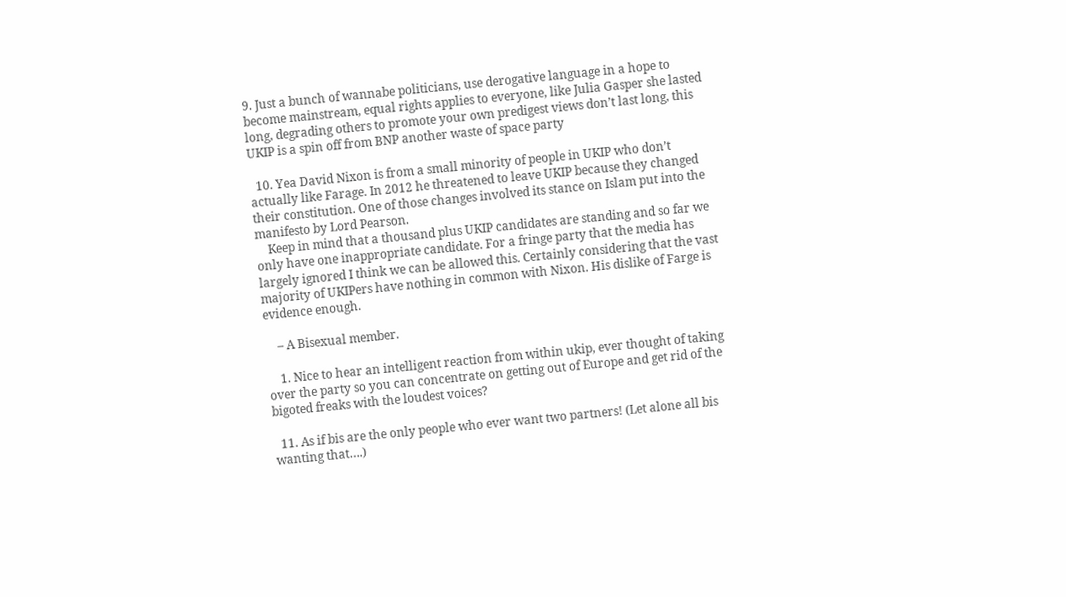9. Just a bunch of wannabe politicians, use derogative language in a hope to become mainstream, equal rights applies to everyone, like Julia Gasper she lasted long, degrading others to promote your own predigest views don’t last long, this UKIP is a spin off from BNP another waste of space party

  10. Yea David Nixon is from a small minority of people in UKIP who don’t actually like Farage. In 2012 he threatened to leave UKIP because they changed their constitution. One of those changes involved its stance on Islam put into the manifesto by Lord Pearson.
    Keep in mind that a thousand plus UKIP candidates are standing and so far we only have one inappropriate candidate. For a fringe party that the media has largely ignored I think we can be allowed this. Certainly considering that the vast majority of UKIPers have nothing in common with Nixon. His dislike of Farge is evidence enough.

    – A Bisexual member.

    1. Nice to hear an intelligent reaction from within ukip, ever thought of taking over the party so you can concentrate on getting out of Europe and get rid of the bigoted freaks with the loudest voices?

  11. As if bis are the only people who ever want two partners! (Let alone all bis wanting that….)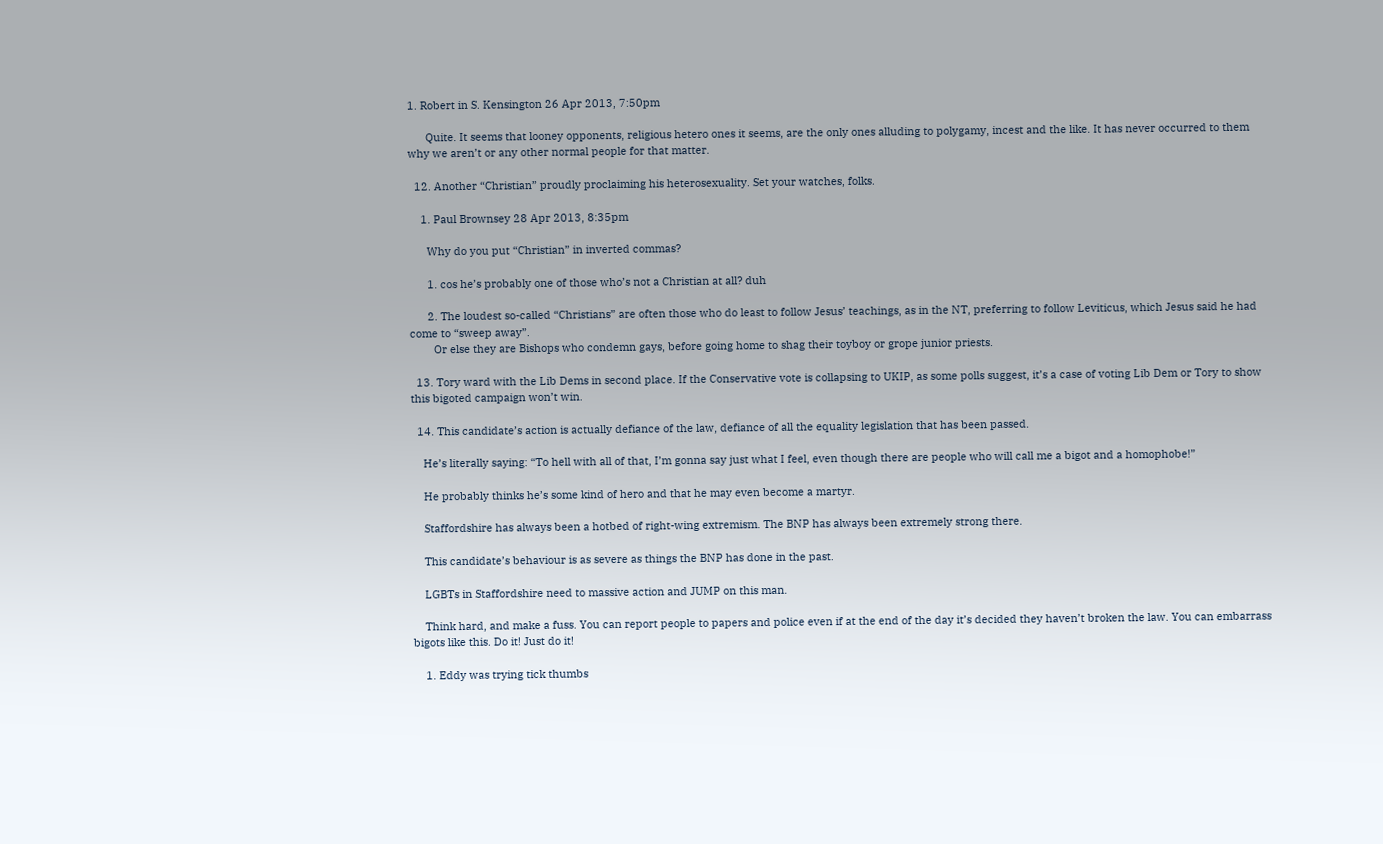1. Robert in S. Kensington 26 Apr 2013, 7:50pm

      Quite. It seems that looney opponents, religious hetero ones it seems, are the only ones alluding to polygamy, incest and the like. It has never occurred to them why we aren’t or any other normal people for that matter.

  12. Another “Christian” proudly proclaiming his heterosexuality. Set your watches, folks.

    1. Paul Brownsey 28 Apr 2013, 8:35pm

      Why do you put “Christian” in inverted commas?

      1. cos he’s probably one of those who’s not a Christian at all? duh

      2. The loudest so-called “Christians” are often those who do least to follow Jesus’ teachings, as in the NT, preferring to follow Leviticus, which Jesus said he had come to “sweep away”.
        Or else they are Bishops who condemn gays, before going home to shag their toyboy or grope junior priests.

  13. Tory ward with the Lib Dems in second place. If the Conservative vote is collapsing to UKIP, as some polls suggest, it’s a case of voting Lib Dem or Tory to show this bigoted campaign won’t win.

  14. This candidate’s action is actually defiance of the law, defiance of all the equality legislation that has been passed.

    He’s literally saying: “To hell with all of that, I’m gonna say just what I feel, even though there are people who will call me a bigot and a homophobe!”

    He probably thinks he’s some kind of hero and that he may even become a martyr.

    Staffordshire has always been a hotbed of right-wing extremism. The BNP has always been extremely strong there.

    This candidate’s behaviour is as severe as things the BNP has done in the past.

    LGBTs in Staffordshire need to massive action and JUMP on this man.

    Think hard, and make a fuss. You can report people to papers and police even if at the end of the day it’s decided they haven’t broken the law. You can embarrass bigots like this. Do it! Just do it!

    1. Eddy was trying tick thumbs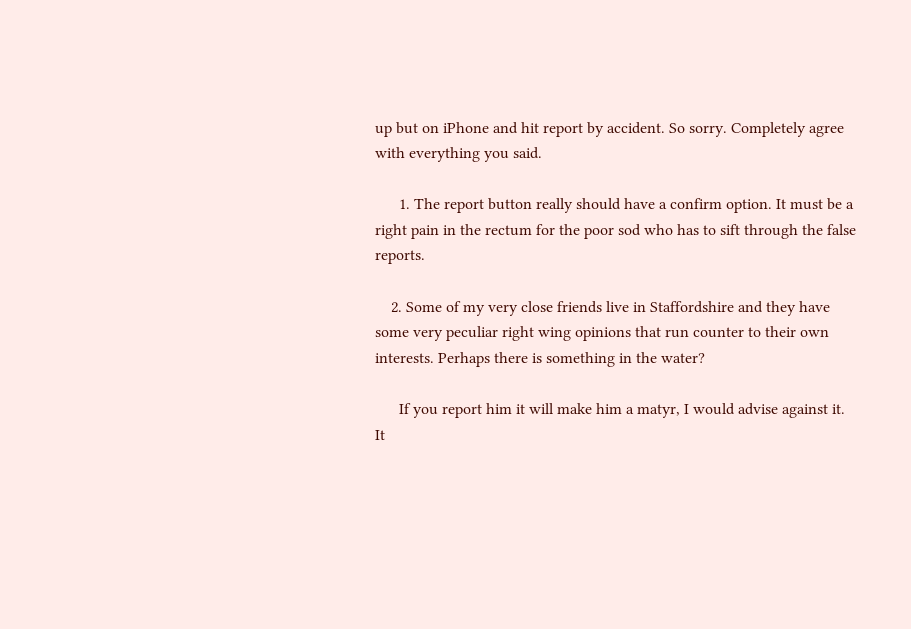up but on iPhone and hit report by accident. So sorry. Completely agree with everything you said.

      1. The report button really should have a confirm option. It must be a right pain in the rectum for the poor sod who has to sift through the false reports.

    2. Some of my very close friends live in Staffordshire and they have some very peculiar right wing opinions that run counter to their own interests. Perhaps there is something in the water?

      If you report him it will make him a matyr, I would advise against it. It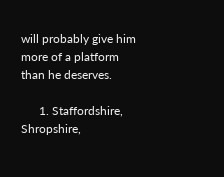will probably give him more of a platform than he deserves.

      1. Staffordshire, Shropshire,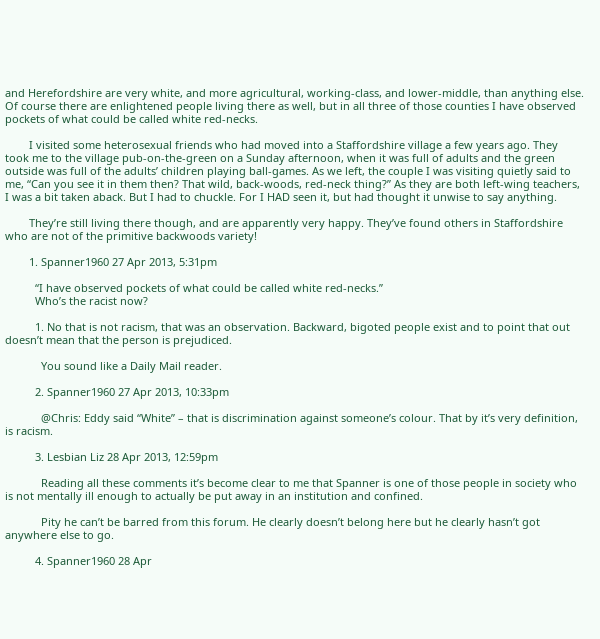and Herefordshire are very white, and more agricultural, working-class, and lower-middle, than anything else. Of course there are enlightened people living there as well, but in all three of those counties I have observed pockets of what could be called white red-necks.

        I visited some heterosexual friends who had moved into a Staffordshire village a few years ago. They took me to the village pub-on-the-green on a Sunday afternoon, when it was full of adults and the green outside was full of the adults’ children playing ball-games. As we left, the couple I was visiting quietly said to me, “Can you see it in them then? That wild, back-woods, red-neck thing?” As they are both left-wing teachers, I was a bit taken aback. But I had to chuckle. For I HAD seen it, but had thought it unwise to say anything.

        They’re still living there though, and are apparently very happy. They’ve found others in Staffordshire who are not of the primitive backwoods variety!

        1. Spanner1960 27 Apr 2013, 5:31pm

          “I have observed pockets of what could be called white red-necks.”
          Who’s the racist now?

          1. No that is not racism, that was an observation. Backward, bigoted people exist and to point that out doesn’t mean that the person is prejudiced.

            You sound like a Daily Mail reader.

          2. Spanner1960 27 Apr 2013, 10:33pm

            @Chris: Eddy said “White” – that is discrimination against someone’s colour. That by it’s very definition, is racism.

          3. Lesbian Liz 28 Apr 2013, 12:59pm

            Reading all these comments it’s become clear to me that Spanner is one of those people in society who is not mentally ill enough to actually be put away in an institution and confined.

            Pity he can’t be barred from this forum. He clearly doesn’t belong here but he clearly hasn’t got anywhere else to go.

          4. Spanner1960 28 Apr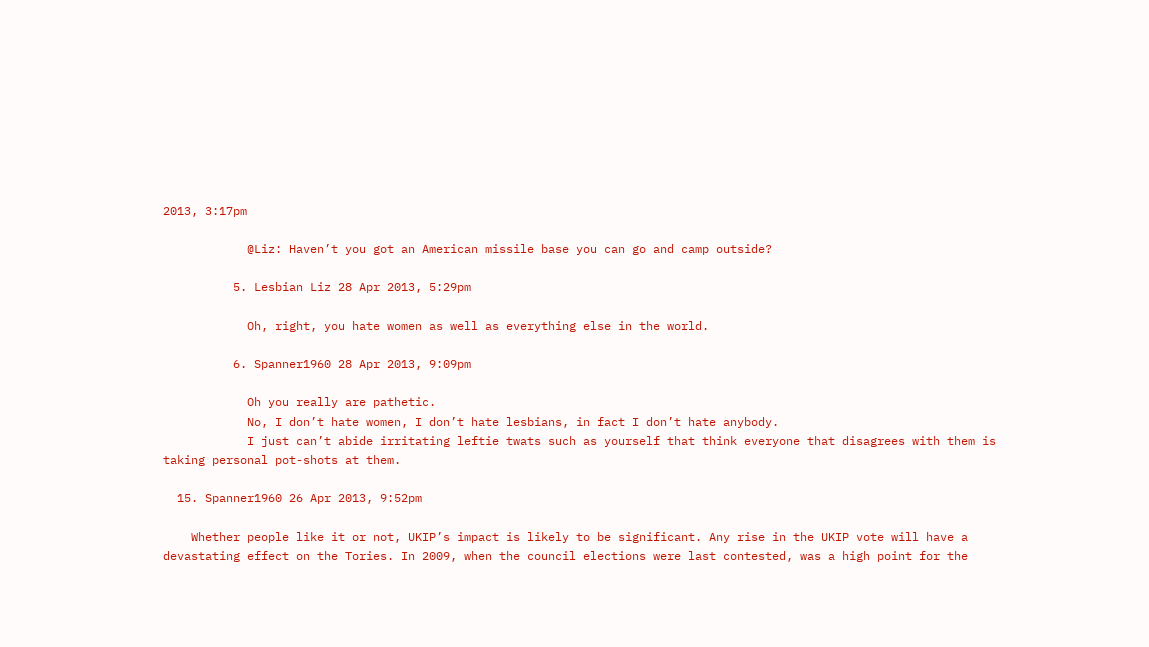2013, 3:17pm

            @Liz: Haven’t you got an American missile base you can go and camp outside?

          5. Lesbian Liz 28 Apr 2013, 5:29pm

            Oh, right, you hate women as well as everything else in the world.

          6. Spanner1960 28 Apr 2013, 9:09pm

            Oh you really are pathetic.
            No, I don’t hate women, I don’t hate lesbians, in fact I don’t hate anybody.
            I just can’t abide irritating leftie twats such as yourself that think everyone that disagrees with them is taking personal pot-shots at them.

  15. Spanner1960 26 Apr 2013, 9:52pm

    Whether people like it or not, UKIP’s impact is likely to be significant. Any rise in the UKIP vote will have a devastating effect on the Tories. In 2009, when the council elections were last contested, was a high point for the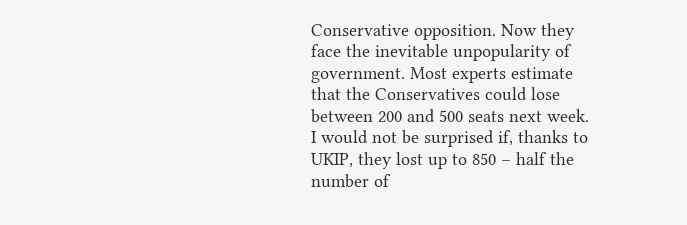Conservative opposition. Now they face the inevitable unpopularity of government. Most experts estimate that the Conservatives could lose between 200 and 500 seats next week. I would not be surprised if, thanks to UKIP, they lost up to 850 – half the number of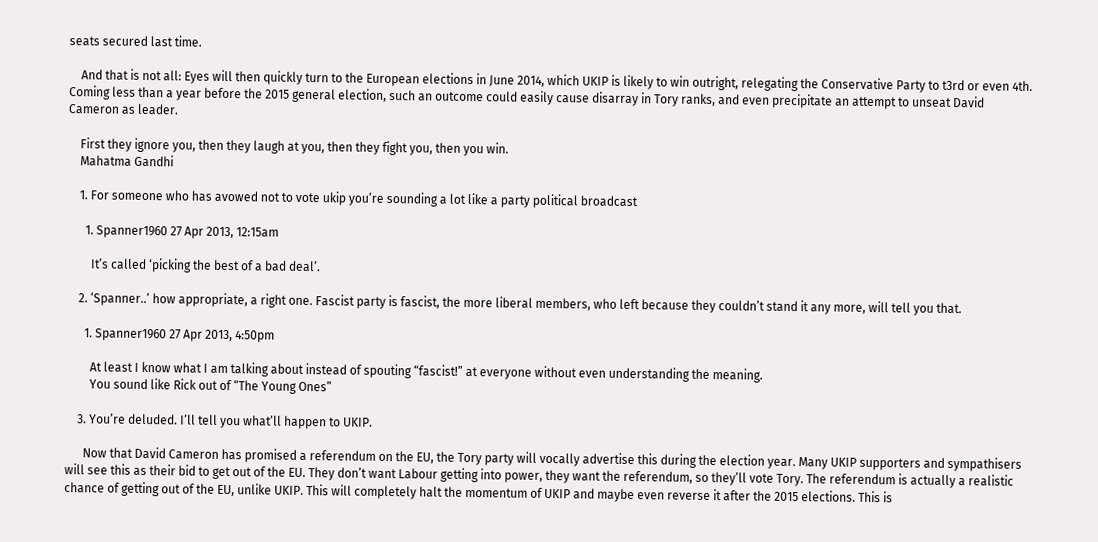seats secured last time.

    And that is not all: Eyes will then quickly turn to the European elections in June 2014, which UKIP is likely to win outright, relegating the Conservative Party to t3rd or even 4th. Coming less than a year before the 2015 general election, such an outcome could easily cause disarray in Tory ranks, and even precipitate an attempt to unseat David Cameron as leader.

    First they ignore you, then they laugh at you, then they fight you, then you win.
    Mahatma Gandhi

    1. For someone who has avowed not to vote ukip you’re sounding a lot like a party political broadcast

      1. Spanner1960 27 Apr 2013, 12:15am

        It’s called ‘picking the best of a bad deal’.

    2. ‘Spanner..’ how appropriate, a right one. Fascist party is fascist, the more liberal members, who left because they couldn’t stand it any more, will tell you that.

      1. Spanner1960 27 Apr 2013, 4:50pm

        At least I know what I am talking about instead of spouting “fascist!” at everyone without even understanding the meaning.
        You sound like Rick out of “The Young Ones”

    3. You’re deluded. I’ll tell you what’ll happen to UKIP.

      Now that David Cameron has promised a referendum on the EU, the Tory party will vocally advertise this during the election year. Many UKIP supporters and sympathisers will see this as their bid to get out of the EU. They don’t want Labour getting into power, they want the referendum, so they’ll vote Tory. The referendum is actually a realistic chance of getting out of the EU, unlike UKIP. This will completely halt the momentum of UKIP and maybe even reverse it after the 2015 elections. This is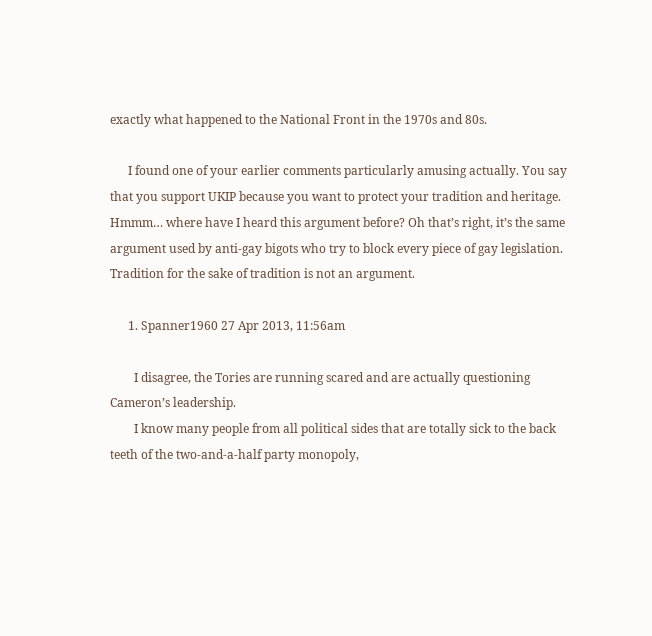exactly what happened to the National Front in the 1970s and 80s.

      I found one of your earlier comments particularly amusing actually. You say that you support UKIP because you want to protect your tradition and heritage. Hmmm… where have I heard this argument before? Oh that’s right, it’s the same argument used by anti-gay bigots who try to block every piece of gay legislation. Tradition for the sake of tradition is not an argument.

      1. Spanner1960 27 Apr 2013, 11:56am

        I disagree, the Tories are running scared and are actually questioning Cameron’s leadership.
        I know many people from all political sides that are totally sick to the back teeth of the two-and-a-half party monopoly,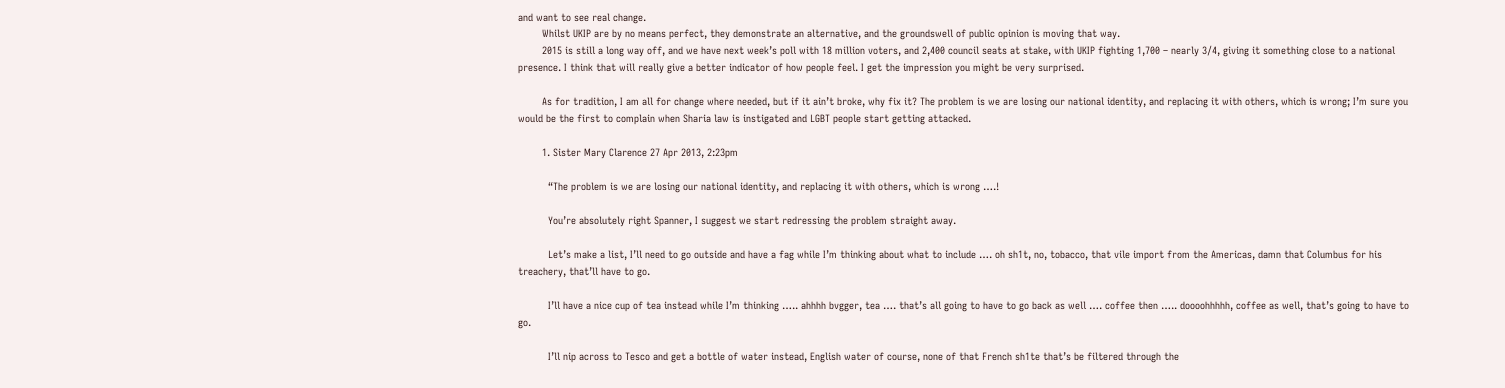and want to see real change.
        Whilst UKIP are by no means perfect, they demonstrate an alternative, and the groundswell of public opinion is moving that way.
        2015 is still a long way off, and we have next week’s poll with 18 million voters, and 2,400 council seats at stake, with UKIP fighting 1,700 – nearly 3/4, giving it something close to a national presence. I think that will really give a better indicator of how people feel. I get the impression you might be very surprised.

        As for tradition, I am all for change where needed, but if it ain’t broke, why fix it? The problem is we are losing our national identity, and replacing it with others, which is wrong; I’m sure you would be the first to complain when Sharia law is instigated and LGBT people start getting attacked.

        1. Sister Mary Clarence 27 Apr 2013, 2:23pm

          “The problem is we are losing our national identity, and replacing it with others, which is wrong ….!

          You’re absolutely right Spanner, I suggest we start redressing the problem straight away.

          Let’s make a list, I’ll need to go outside and have a fag while I’m thinking about what to include …. oh sh1t, no, tobacco, that vile import from the Americas, damn that Columbus for his treachery, that’ll have to go.

          I’ll have a nice cup of tea instead while I’m thinking ….. ahhhh bvgger, tea …. that’s all going to have to go back as well …. coffee then ….. doooohhhhh, coffee as well, that’s going to have to go.

          I’ll nip across to Tesco and get a bottle of water instead, English water of course, none of that French sh1te that’s be filtered through the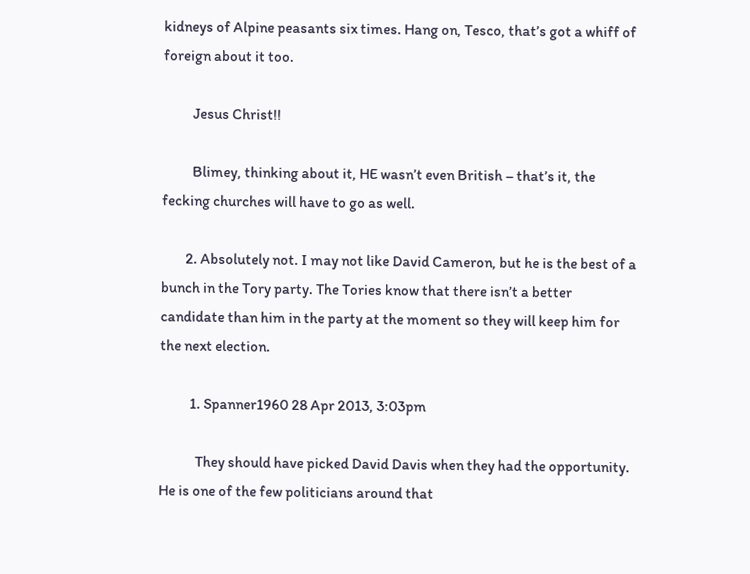kidneys of Alpine peasants six times. Hang on, Tesco, that’s got a whiff of foreign about it too.

          Jesus Christ!!

          Blimey, thinking about it, HE wasn’t even British – that’s it, the fecking churches will have to go as well.

        2. Absolutely not. I may not like David Cameron, but he is the best of a bunch in the Tory party. The Tories know that there isn’t a better candidate than him in the party at the moment so they will keep him for the next election.

          1. Spanner1960 28 Apr 2013, 3:03pm

            They should have picked David Davis when they had the opportunity. He is one of the few politicians around that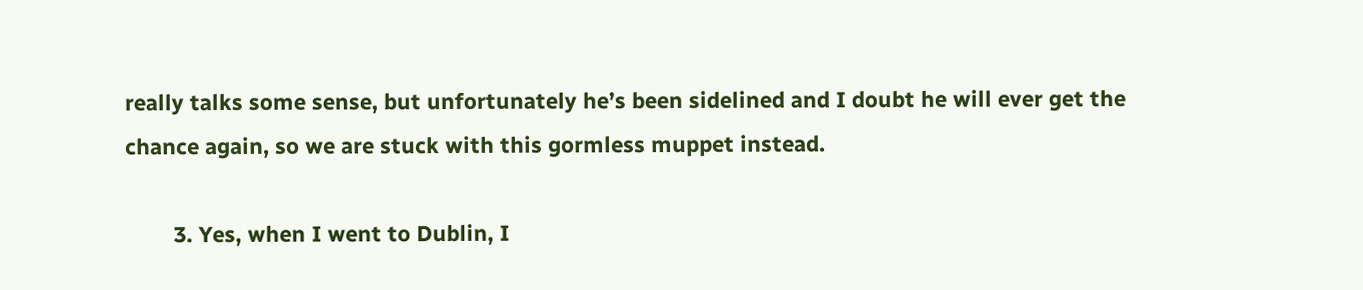really talks some sense, but unfortunately he’s been sidelined and I doubt he will ever get the chance again, so we are stuck with this gormless muppet instead.

        3. Yes, when I went to Dublin, I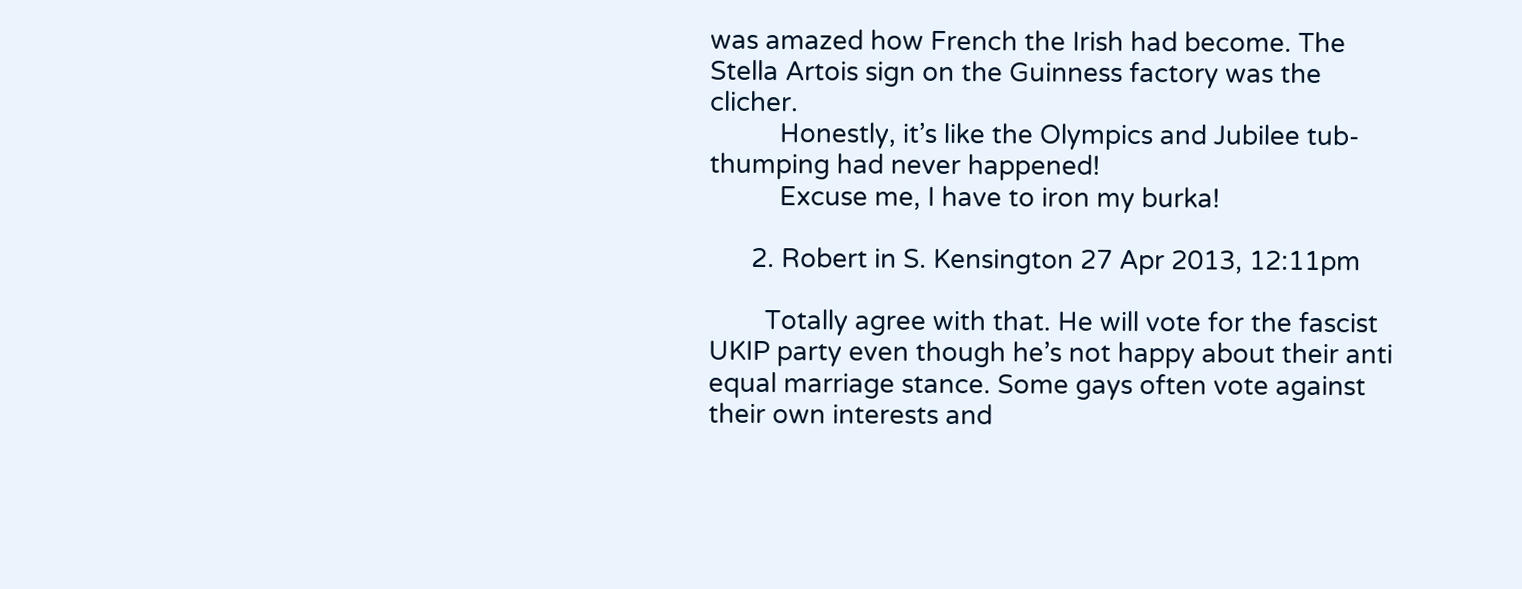was amazed how French the Irish had become. The Stella Artois sign on the Guinness factory was the clicher.
          Honestly, it’s like the Olympics and Jubilee tub-thumping had never happened!
          Excuse me, I have to iron my burka!

      2. Robert in S. Kensington 27 Apr 2013, 12:11pm

        Totally agree with that. He will vote for the fascist UKIP party even though he’s not happy about their anti equal marriage stance. Some gays often vote against their own interests and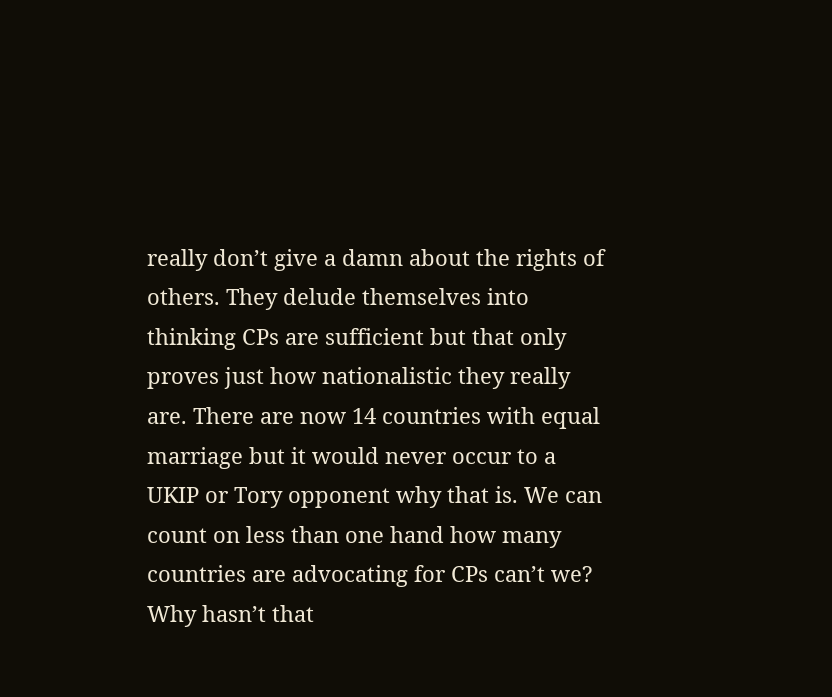really don’t give a damn about the rights of others. They delude themselves into thinking CPs are sufficient but that only proves just how nationalistic they really are. There are now 14 countries with equal marriage but it would never occur to a UKIP or Tory opponent why that is. We can count on less than one hand how many countries are advocating for CPs can’t we? Why hasn’t that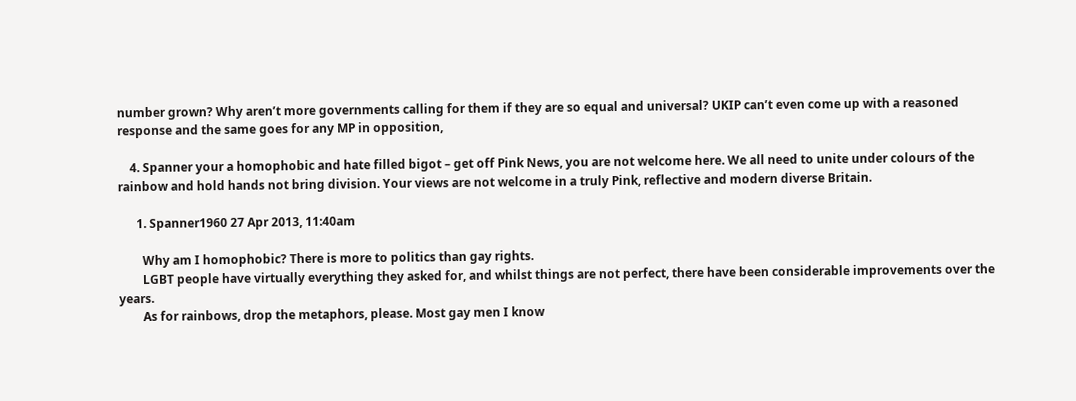number grown? Why aren’t more governments calling for them if they are so equal and universal? UKIP can’t even come up with a reasoned response and the same goes for any MP in opposition,

    4. Spanner your a homophobic and hate filled bigot – get off Pink News, you are not welcome here. We all need to unite under colours of the rainbow and hold hands not bring division. Your views are not welcome in a truly Pink, reflective and modern diverse Britain.

      1. Spanner1960 27 Apr 2013, 11:40am

        Why am I homophobic? There is more to politics than gay rights.
        LGBT people have virtually everything they asked for, and whilst things are not perfect, there have been considerable improvements over the years.
        As for rainbows, drop the metaphors, please. Most gay men I know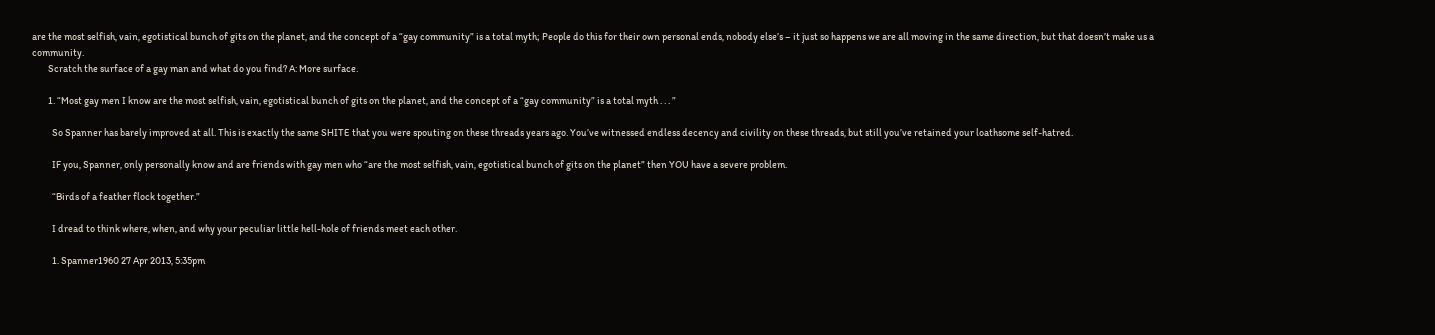are the most selfish, vain, egotistical bunch of gits on the planet, and the concept of a “gay community” is a total myth; People do this for their own personal ends, nobody else’s – it just so happens we are all moving in the same direction, but that doesn’t make us a community.
        Scratch the surface of a gay man and what do you find? A: More surface.

        1. “Most gay men I know are the most selfish, vain, egotistical bunch of gits on the planet, and the concept of a “gay community” is a total myth . . . ”

          So Spanner has barely improved at all. This is exactly the same SHITE that you were spouting on these threads years ago. You’ve witnessed endless decency and civility on these threads, but still you’ve retained your loathsome self-hatred.

          IF you, Spanner, only personally know and are friends with gay men who “are the most selfish, vain, egotistical bunch of gits on the planet” then YOU have a severe problem.

          “Birds of a feather flock together.”

          I dread to think where, when, and why your peculiar little hell-hole of friends meet each other.

          1. Spanner1960 27 Apr 2013, 5:35pm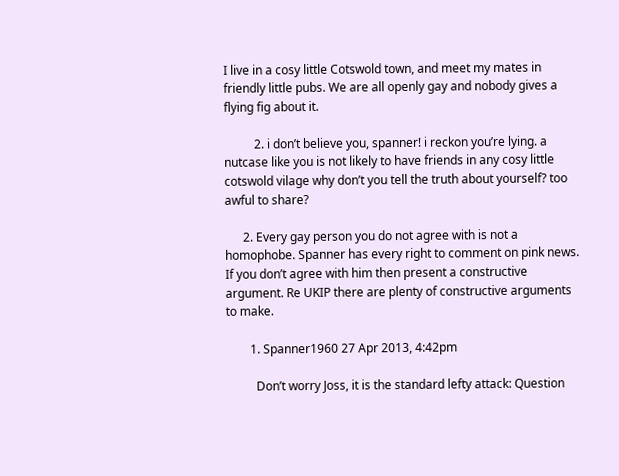I live in a cosy little Cotswold town, and meet my mates in friendly little pubs. We are all openly gay and nobody gives a flying fig about it.

          2. i don’t believe you, spanner! i reckon you’re lying. a nutcase like you is not likely to have friends in any cosy little cotswold vilage why don’t you tell the truth about yourself? too awful to share?

      2. Every gay person you do not agree with is not a homophobe. Spanner has every right to comment on pink news. If you don’t agree with him then present a constructive argument. Re UKIP there are plenty of constructive arguments to make.

        1. Spanner1960 27 Apr 2013, 4:42pm

          Don’t worry Joss, it is the standard lefty attack: Question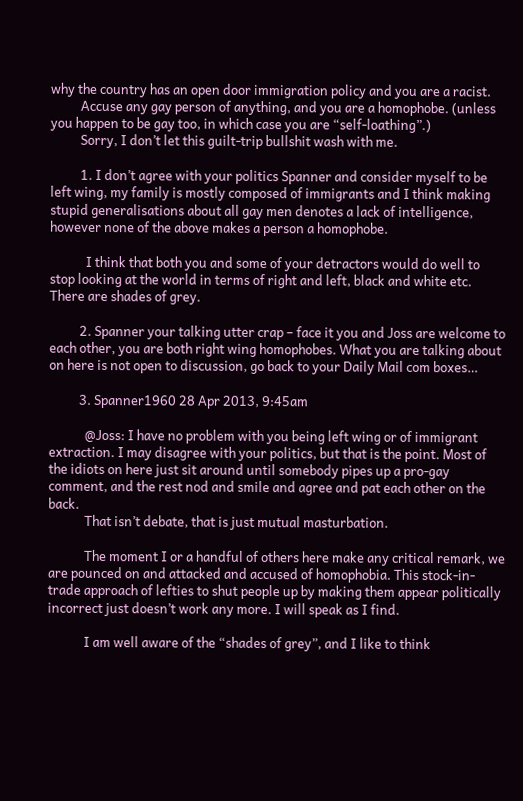why the country has an open door immigration policy and you are a racist.
          Accuse any gay person of anything, and you are a homophobe. (unless you happen to be gay too, in which case you are “self-loathing”.)
          Sorry, I don’t let this guilt-trip bullshit wash with me.

          1. I don’t agree with your politics Spanner and consider myself to be left wing, my family is mostly composed of immigrants and I think making stupid generalisations about all gay men denotes a lack of intelligence, however none of the above makes a person a homophobe.

            I think that both you and some of your detractors would do well to stop looking at the world in terms of right and left, black and white etc. There are shades of grey.

          2. Spanner your talking utter crap – face it you and Joss are welcome to each other, you are both right wing homophobes. What you are talking about on here is not open to discussion, go back to your Daily Mail com boxes…

          3. Spanner1960 28 Apr 2013, 9:45am

            @Joss: I have no problem with you being left wing or of immigrant extraction. I may disagree with your politics, but that is the point. Most of the idiots on here just sit around until somebody pipes up a pro-gay comment, and the rest nod and smile and agree and pat each other on the back.
            That isn’t debate, that is just mutual masturbation.

            The moment I or a handful of others here make any critical remark, we are pounced on and attacked and accused of homophobia. This stock-in-trade approach of lefties to shut people up by making them appear politically incorrect just doesn’t work any more. I will speak as I find.

            I am well aware of the “shades of grey”, and I like to think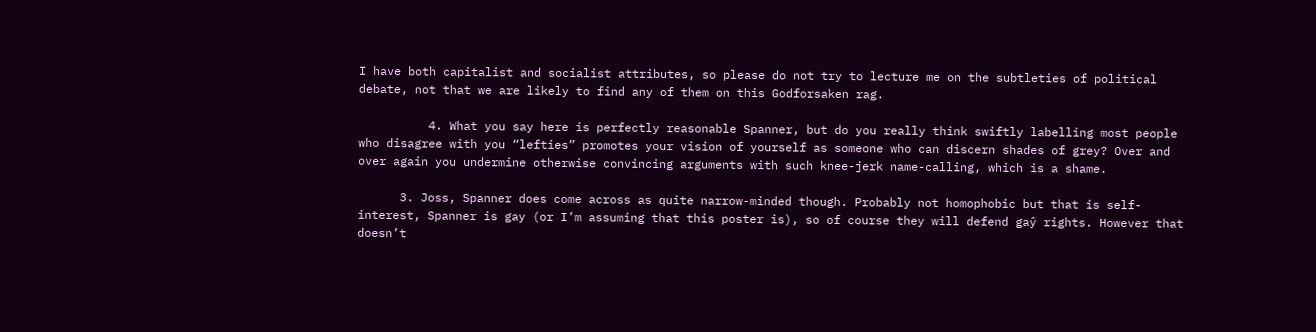I have both capitalist and socialist attributes, so please do not try to lecture me on the subtleties of political debate, not that we are likely to find any of them on this Godforsaken rag.

          4. What you say here is perfectly reasonable Spanner, but do you really think swiftly labelling most people who disagree with you “lefties” promotes your vision of yourself as someone who can discern shades of grey? Over and over again you undermine otherwise convincing arguments with such knee-jerk name-calling, which is a shame.

      3. Joss, Spanner does come across as quite narrow-minded though. Probably not homophobic but that is self-interest, Spanner is gay (or I’m assuming that this poster is), so of course they will defend gaŷ rights. However that doesn’t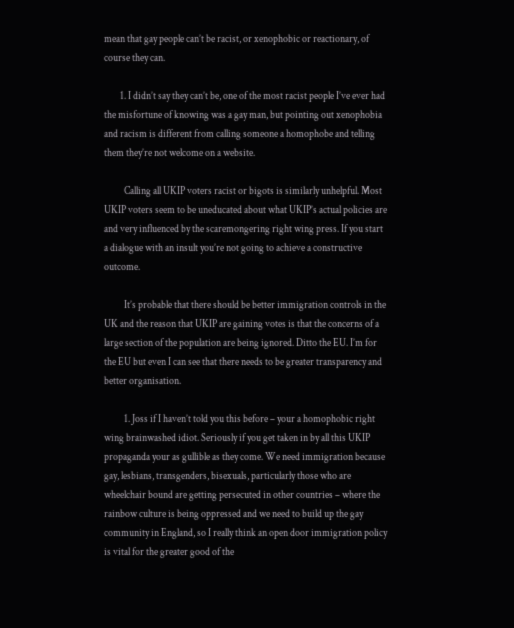mean that gay people can’t be racist, or xenophobic or reactionary, of course they can.

        1. I didn’t say they can’t be, one of the most racist people I’ve ever had the misfortune of knowing was a gay man, but pointing out xenophobia and racism is different from calling someone a homophobe and telling them they’re not welcome on a website.

          Calling all UKIP voters racist or bigots is similarly unhelpful. Most UKIP voters seem to be uneducated about what UKIP’s actual policies are and very influenced by the scaremongering right wing press. If you start a dialogue with an insult you’re not going to achieve a constructive outcome.

          It’s probable that there should be better immigration controls in the UK and the reason that UKIP are gaining votes is that the concerns of a large section of the population are being ignored. Ditto the EU. I’m for the EU but even I can see that there needs to be greater transparency and better organisation.

          1. Joss if I haven’t told you this before – your a homophobic right wing brainwashed idiot. Seriously if you get taken in by all this UKIP propaganda your as gullible as they come. We need immigration because gay, lesbians, transgenders, bisexuals, particularly those who are wheelchair bound are getting persecuted in other countries – where the rainbow culture is being oppressed and we need to build up the gay community in England, so I really think an open door immigration policy is vital for the greater good of the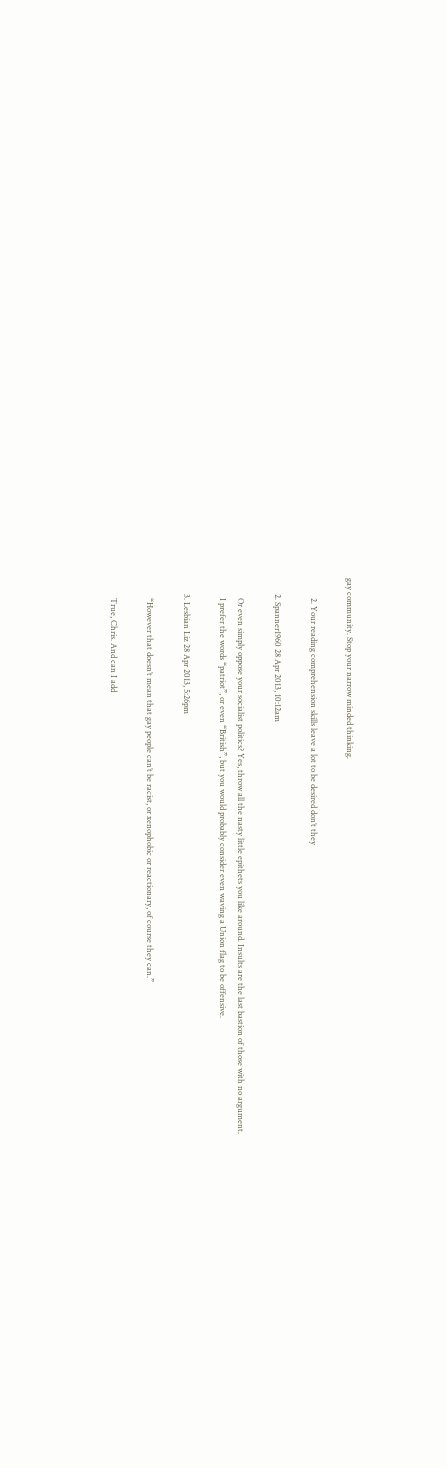gay community. Stop your narrow minded thinking.

          2. Your reading comprehension skills leave a lot to be desired don’t they

        2. Spanner1960 28 Apr 2013, 10:12am

          Or even simply oppose your socialist politics? Yes, throw all the nasty little epithets you like around. Insults are the last bastion of those with no argument.
          I prefer the words “patriot”, or even “British”, but you would probably consider even waving a Union flag to be offensive.

        3. Lesbian Liz 28 Apr 2013, 5:26pm

          “However that doesn’t mean that gay people can’t be racist, or xenophobic or reactionary, of course they can.”

          True, Chris. And can I add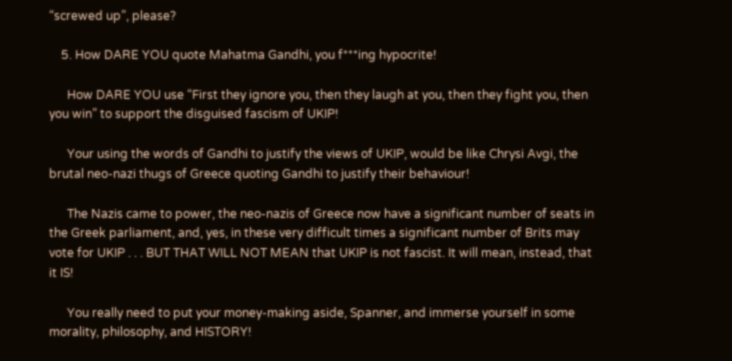“screwed up”, please?

    5. How DARE YOU quote Mahatma Gandhi, you f***ing hypocrite!

      How DARE YOU use “First they ignore you, then they laugh at you, then they fight you, then you win” to support the disguised fascism of UKIP!

      Your using the words of Gandhi to justify the views of UKIP, would be like Chrysi Avgi, the brutal neo-nazi thugs of Greece quoting Gandhi to justify their behaviour!

      The Nazis came to power, the neo-nazis of Greece now have a significant number of seats in the Greek parliament, and, yes, in these very difficult times a significant number of Brits may vote for UKIP . . . BUT THAT WILL NOT MEAN that UKIP is not fascist. It will mean, instead, that it IS!

      You really need to put your money-making aside, Spanner, and immerse yourself in some morality, philosophy, and HISTORY!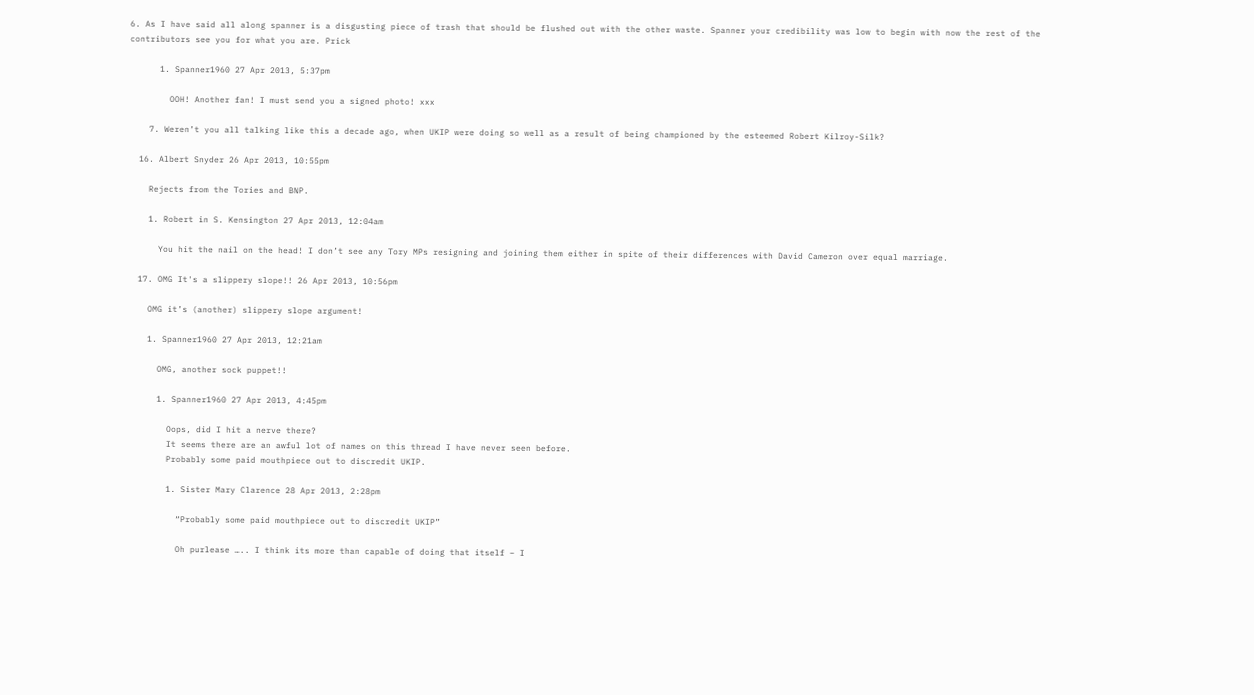6. As I have said all along spanner is a disgusting piece of trash that should be flushed out with the other waste. Spanner your credibility was low to begin with now the rest of the contributors see you for what you are. Prick

      1. Spanner1960 27 Apr 2013, 5:37pm

        OOH! Another fan! I must send you a signed photo! xxx

    7. Weren’t you all talking like this a decade ago, when UKIP were doing so well as a result of being championed by the esteemed Robert Kilroy-Silk?

  16. Albert Snyder 26 Apr 2013, 10:55pm

    Rejects from the Tories and BNP.

    1. Robert in S. Kensington 27 Apr 2013, 12:04am

      You hit the nail on the head! I don’t see any Tory MPs resigning and joining them either in spite of their differences with David Cameron over equal marriage.

  17. OMG It's a slippery slope!! 26 Apr 2013, 10:56pm

    OMG it’s (another) slippery slope argument!

    1. Spanner1960 27 Apr 2013, 12:21am

      OMG, another sock puppet!!

      1. Spanner1960 27 Apr 2013, 4:45pm

        Oops, did I hit a nerve there?
        It seems there are an awful lot of names on this thread I have never seen before.
        Probably some paid mouthpiece out to discredit UKIP.

        1. Sister Mary Clarence 28 Apr 2013, 2:28pm

          “Probably some paid mouthpiece out to discredit UKIP”

          Oh purlease ….. I think its more than capable of doing that itself – I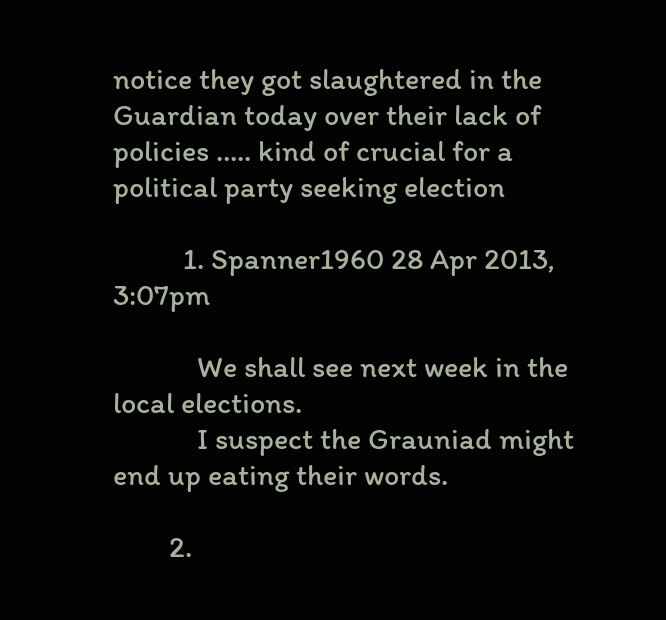notice they got slaughtered in the Guardian today over their lack of policies ….. kind of crucial for a political party seeking election

          1. Spanner1960 28 Apr 2013, 3:07pm

            We shall see next week in the local elections.
            I suspect the Grauniad might end up eating their words.

        2.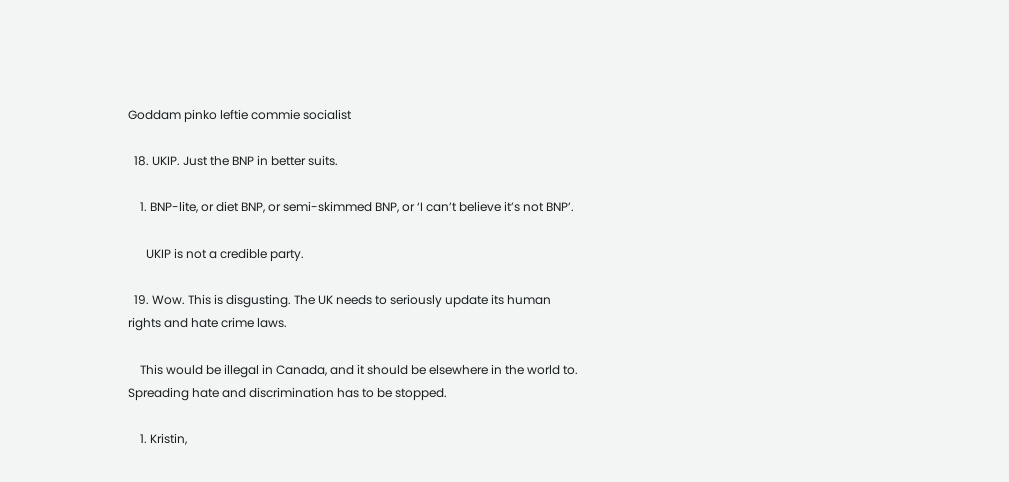Goddam pinko leftie commie socialist

  18. UKIP. Just the BNP in better suits.

    1. BNP-lite, or diet BNP, or semi-skimmed BNP, or ‘I can’t believe it’s not BNP’.

      UKIP is not a credible party.

  19. Wow. This is disgusting. The UK needs to seriously update its human rights and hate crime laws.

    This would be illegal in Canada, and it should be elsewhere in the world to. Spreading hate and discrimination has to be stopped.

    1. Kristin,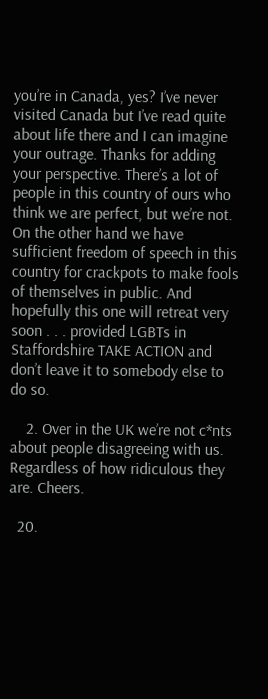you’re in Canada, yes? I’ve never visited Canada but I’ve read quite about life there and I can imagine your outrage. Thanks for adding your perspective. There’s a lot of people in this country of ours who think we are perfect, but we’re not. On the other hand we have sufficient freedom of speech in this country for crackpots to make fools of themselves in public. And hopefully this one will retreat very soon . . . provided LGBTs in Staffordshire TAKE ACTION and don’t leave it to somebody else to do so.

    2. Over in the UK we’re not c*nts about people disagreeing with us. Regardless of how ridiculous they are. Cheers.

  20.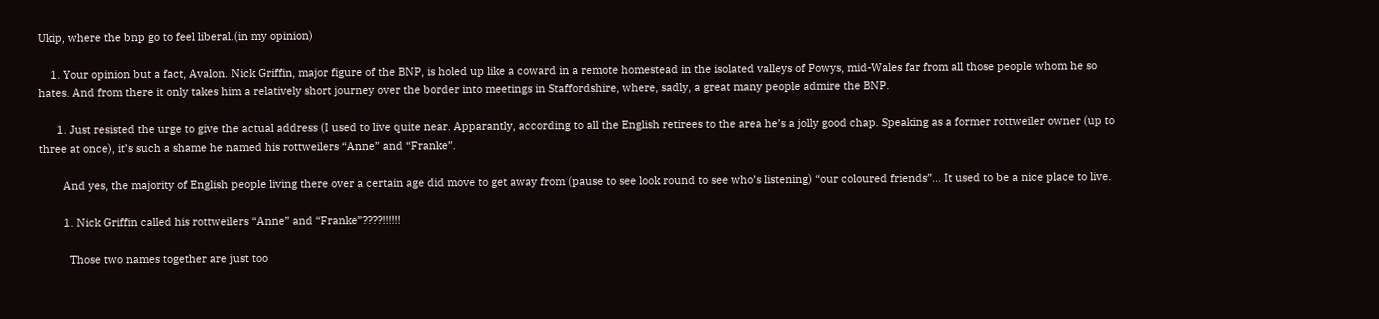Ukip, where the bnp go to feel liberal.(in my opinion)

    1. Your opinion but a fact, Avalon. Nick Griffin, major figure of the BNP, is holed up like a coward in a remote homestead in the isolated valleys of Powys, mid-Wales far from all those people whom he so hates. And from there it only takes him a relatively short journey over the border into meetings in Staffordshire, where, sadly, a great many people admire the BNP.

      1. Just resisted the urge to give the actual address (I used to live quite near. Apparantly, according to all the English retirees to the area he’s a jolly good chap. Speaking as a former rottweiler owner (up to three at once), it’s such a shame he named his rottweilers “Anne” and “Franke”.

        And yes, the majority of English people living there over a certain age did move to get away from (pause to see look round to see who’s listening) “our coloured friends”… It used to be a nice place to live.

        1. Nick Griffin called his rottweilers “Anne” and “Franke”????!!!!!!

          Those two names together are just too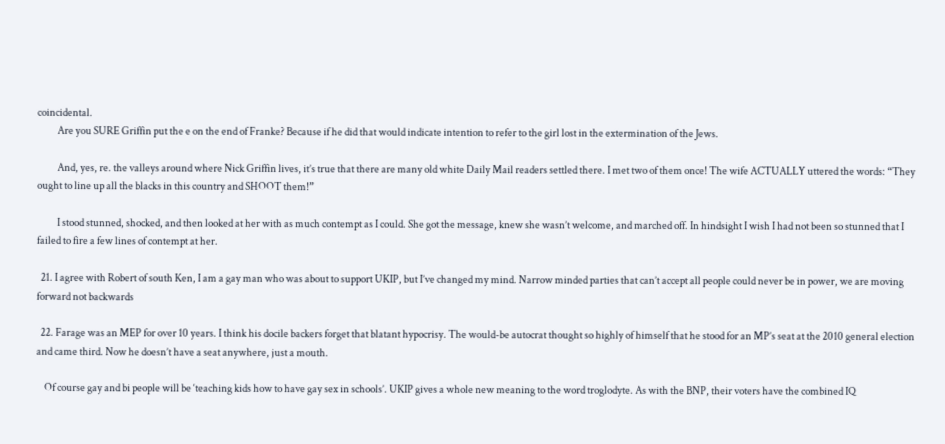coincidental.
          Are you SURE Griffin put the e on the end of Franke? Because if he did that would indicate intention to refer to the girl lost in the extermination of the Jews.

          And, yes, re. the valleys around where Nick Griffin lives, it’s true that there are many old white Daily Mail readers settled there. I met two of them once! The wife ACTUALLY uttered the words: “They ought to line up all the blacks in this country and SHOOT them!”

          I stood stunned, shocked, and then looked at her with as much contempt as I could. She got the message, knew she wasn’t welcome, and marched off. In hindsight I wish I had not been so stunned that I failed to fire a few lines of contempt at her.

  21. I agree with Robert of south Ken, I am a gay man who was about to support UKIP, but I’ve changed my mind. Narrow minded parties that can’t accept all people could never be in power, we are moving forward not backwards

  22. Farage was an MEP for over 10 years. I think his docile backers forget that blatant hypocrisy. The would-be autocrat thought so highly of himself that he stood for an MP’s seat at the 2010 general election and came third. Now he doesn’t have a seat anywhere, just a mouth.

    Of course gay and bi people will be ‘teaching kids how to have gay sex in schools’. UKIP gives a whole new meaning to the word troglodyte. As with the BNP, their voters have the combined IQ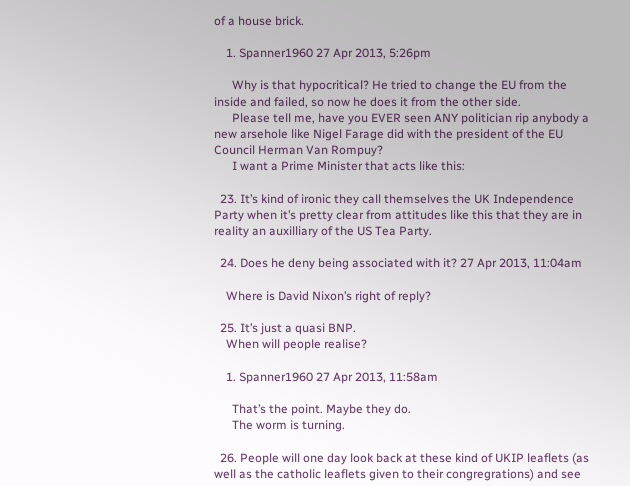of a house brick.

    1. Spanner1960 27 Apr 2013, 5:26pm

      Why is that hypocritical? He tried to change the EU from the inside and failed, so now he does it from the other side.
      Please tell me, have you EVER seen ANY politician rip anybody a new arsehole like Nigel Farage did with the president of the EU Council Herman Van Rompuy?
      I want a Prime Minister that acts like this:

  23. It’s kind of ironic they call themselves the UK Independence Party when it’s pretty clear from attitudes like this that they are in reality an auxilliary of the US Tea Party.

  24. Does he deny being associated with it? 27 Apr 2013, 11:04am

    Where is David Nixon’s right of reply?

  25. It’s just a quasi BNP.
    When will people realise?

    1. Spanner1960 27 Apr 2013, 11:58am

      That’s the point. Maybe they do.
      The worm is turning.

  26. People will one day look back at these kind of UKIP leaflets (as well as the catholic leaflets given to their congregrations) and see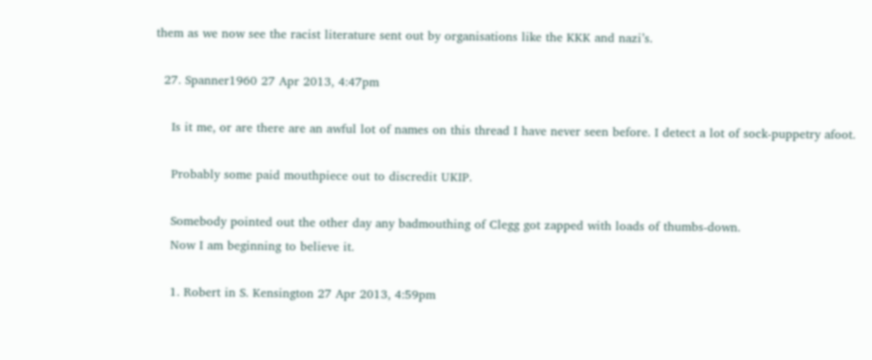them as we now see the racist literature sent out by organisations like the KKK and nazi’s.

  27. Spanner1960 27 Apr 2013, 4:47pm

    Is it me, or are there are an awful lot of names on this thread I have never seen before. I detect a lot of sock-puppetry afoot.

    Probably some paid mouthpiece out to discredit UKIP.

    Somebody pointed out the other day any badmouthing of Clegg got zapped with loads of thumbs-down.
    Now I am beginning to believe it.

    1. Robert in S. Kensington 27 Apr 2013, 4:59pm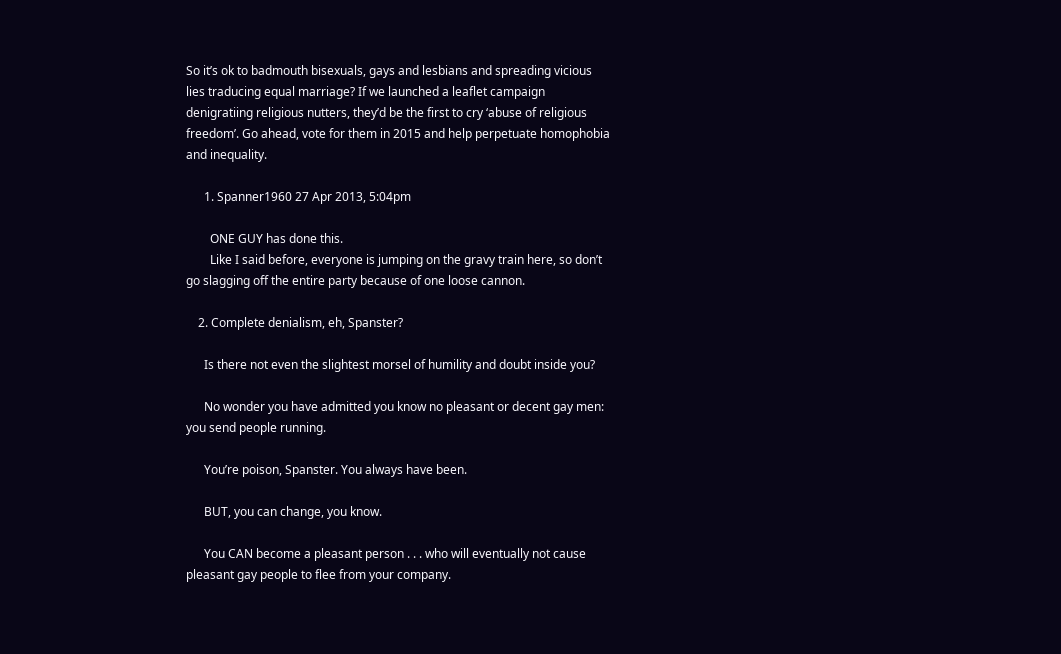So it’s ok to badmouth bisexuals, gays and lesbians and spreading vicious lies traducing equal marriage? If we launched a leaflet campaign denigratiing religious nutters, they’d be the first to cry ‘abuse of religious freedom’. Go ahead, vote for them in 2015 and help perpetuate homophobia and inequality.

      1. Spanner1960 27 Apr 2013, 5:04pm

        ONE GUY has done this.
        Like I said before, everyone is jumping on the gravy train here, so don’t go slagging off the entire party because of one loose cannon.

    2. Complete denialism, eh, Spanster?

      Is there not even the slightest morsel of humility and doubt inside you?

      No wonder you have admitted you know no pleasant or decent gay men: you send people running.

      You’re poison, Spanster. You always have been.

      BUT, you can change, you know.

      You CAN become a pleasant person . . . who will eventually not cause pleasant gay people to flee from your company.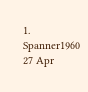1. Spanner1960 27 Apr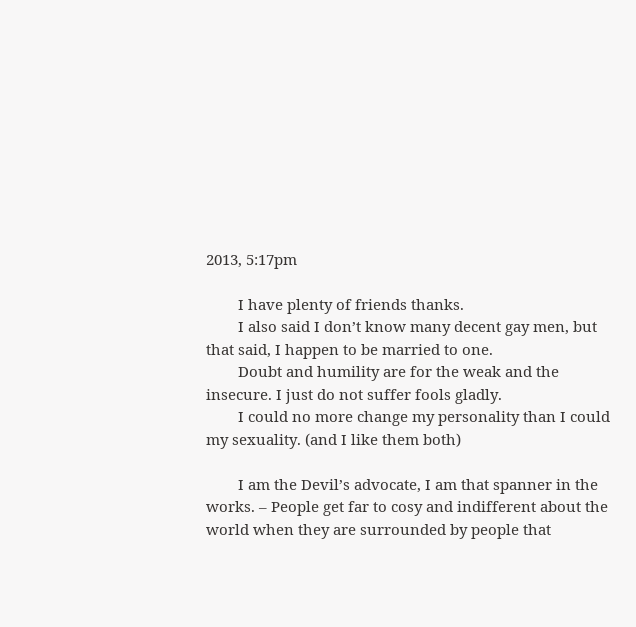2013, 5:17pm

        I have plenty of friends thanks.
        I also said I don’t know many decent gay men, but that said, I happen to be married to one.
        Doubt and humility are for the weak and the insecure. I just do not suffer fools gladly.
        I could no more change my personality than I could my sexuality. (and I like them both)

        I am the Devil’s advocate, I am that spanner in the works. – People get far to cosy and indifferent about the world when they are surrounded by people that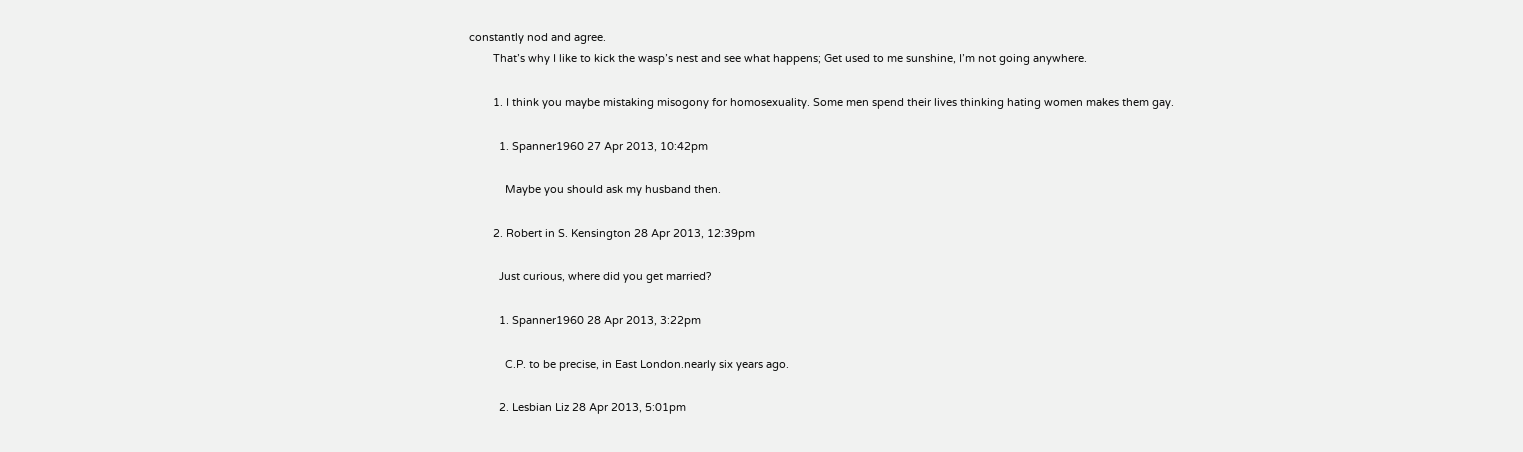constantly nod and agree.
        That’s why I like to kick the wasp’s nest and see what happens; Get used to me sunshine, I’m not going anywhere.

        1. I think you maybe mistaking misogony for homosexuality. Some men spend their lives thinking hating women makes them gay.

          1. Spanner1960 27 Apr 2013, 10:42pm

            Maybe you should ask my husband then.

        2. Robert in S. Kensington 28 Apr 2013, 12:39pm

          Just curious, where did you get married?

          1. Spanner1960 28 Apr 2013, 3:22pm

            C.P. to be precise, in East London.nearly six years ago.

          2. Lesbian Liz 28 Apr 2013, 5:01pm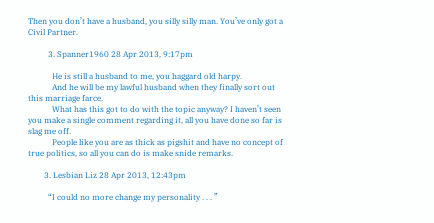Then you don’t have a husband, you silly silly man. You’ve only got a Civil Partner.

          3. Spanner1960 28 Apr 2013, 9:17pm

            He is still a husband to me, you haggard old harpy.
            And he will be my lawful husband when they finally sort out this marriage farce.
            What has this got to do with the topic anyway? I haven’t seen you make a single comment regarding it, all you have done so far is slag me off.
            People like you are as thick as pigshit and have no concept of true politics, so all you can do is make snide remarks.

        3. Lesbian Liz 28 Apr 2013, 12:43pm

          “I could no more change my personality . . . ”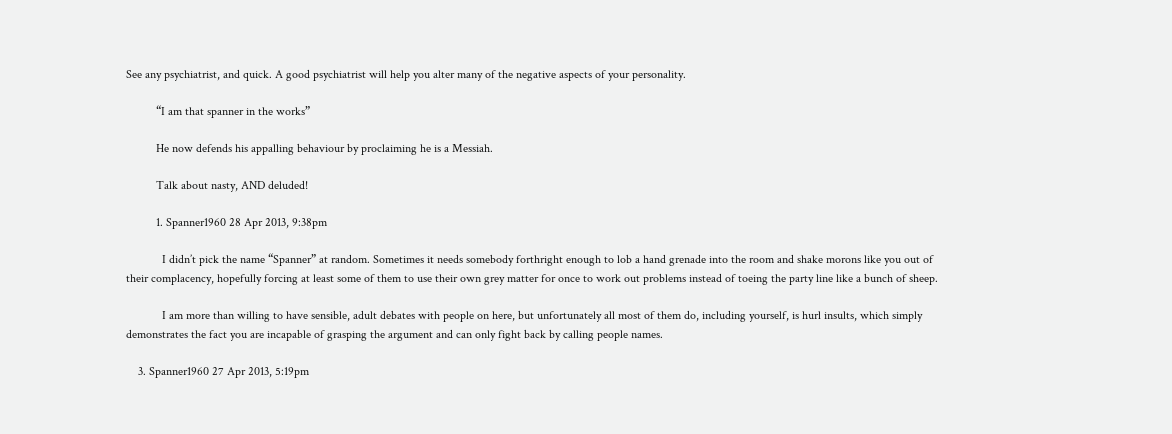See any psychiatrist, and quick. A good psychiatrist will help you alter many of the negative aspects of your personality.

          “I am that spanner in the works”

          He now defends his appalling behaviour by proclaiming he is a Messiah.

          Talk about nasty, AND deluded!

          1. Spanner1960 28 Apr 2013, 9:38pm

            I didn’t pick the name “Spanner” at random. Sometimes it needs somebody forthright enough to lob a hand grenade into the room and shake morons like you out of their complacency, hopefully forcing at least some of them to use their own grey matter for once to work out problems instead of toeing the party line like a bunch of sheep.

            I am more than willing to have sensible, adult debates with people on here, but unfortunately all most of them do, including yourself, is hurl insults, which simply demonstrates the fact you are incapable of grasping the argument and can only fight back by calling people names.

    3. Spanner1960 27 Apr 2013, 5:19pm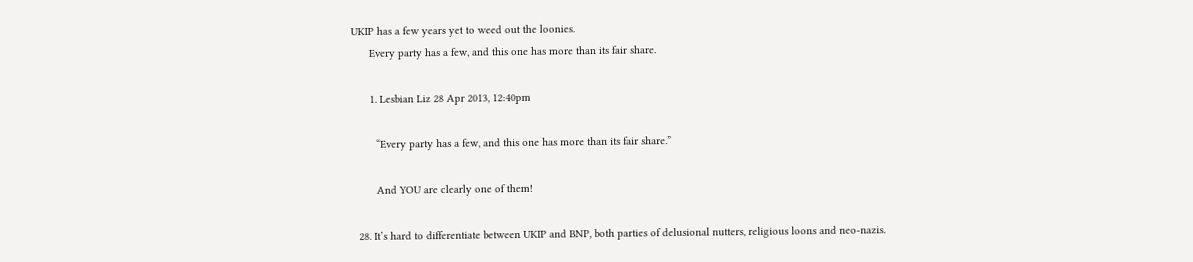UKIP has a few years yet to weed out the loonies.
      Every party has a few, and this one has more than its fair share.

      1. Lesbian Liz 28 Apr 2013, 12:40pm

        “Every party has a few, and this one has more than its fair share.”

        And YOU are clearly one of them!

  28. It’s hard to differentiate between UKIP and BNP, both parties of delusional nutters, religious loons and neo-nazis.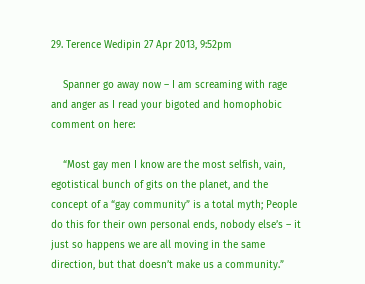29. Terence Wedipin 27 Apr 2013, 9:52pm

    Spanner go away now – I am screaming with rage and anger as I read your bigoted and homophobic comment on here:

    “Most gay men I know are the most selfish, vain, egotistical bunch of gits on the planet, and the concept of a “gay community” is a total myth; People do this for their own personal ends, nobody else’s – it just so happens we are all moving in the same direction, but that doesn’t make us a community.”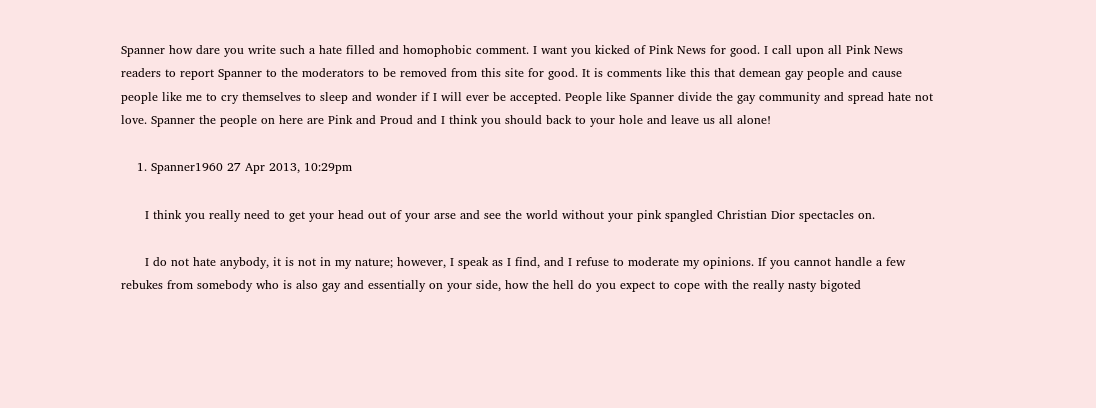Spanner how dare you write such a hate filled and homophobic comment. I want you kicked of Pink News for good. I call upon all Pink News readers to report Spanner to the moderators to be removed from this site for good. It is comments like this that demean gay people and cause people like me to cry themselves to sleep and wonder if I will ever be accepted. People like Spanner divide the gay community and spread hate not love. Spanner the people on here are Pink and Proud and I think you should back to your hole and leave us all alone!

    1. Spanner1960 27 Apr 2013, 10:29pm

      I think you really need to get your head out of your arse and see the world without your pink spangled Christian Dior spectacles on.

      I do not hate anybody, it is not in my nature; however, I speak as I find, and I refuse to moderate my opinions. If you cannot handle a few rebukes from somebody who is also gay and essentially on your side, how the hell do you expect to cope with the really nasty bigoted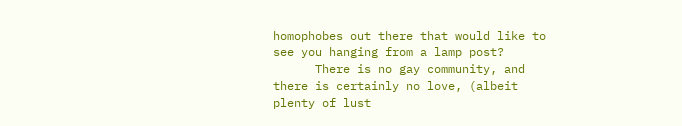homophobes out there that would like to see you hanging from a lamp post?
      There is no gay community, and there is certainly no love, (albeit plenty of lust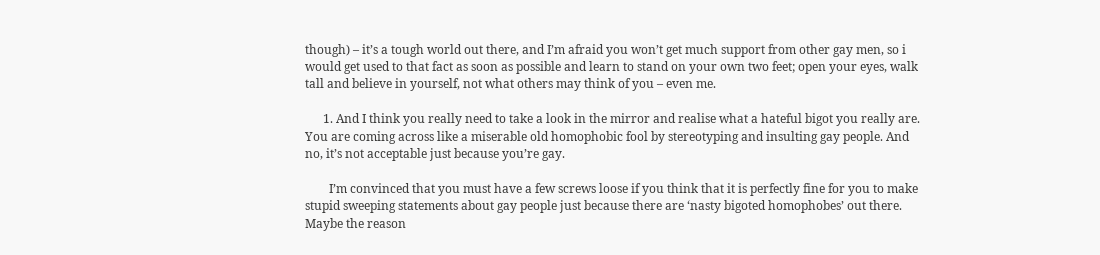though) – it’s a tough world out there, and I’m afraid you won’t get much support from other gay men, so i would get used to that fact as soon as possible and learn to stand on your own two feet; open your eyes, walk tall and believe in yourself, not what others may think of you – even me.

      1. And I think you really need to take a look in the mirror and realise what a hateful bigot you really are. You are coming across like a miserable old homophobic fool by stereotyping and insulting gay people. And no, it’s not acceptable just because you’re gay.

        I’m convinced that you must have a few screws loose if you think that it is perfectly fine for you to make stupid sweeping statements about gay people just because there are ‘nasty bigoted homophobes’ out there. Maybe the reason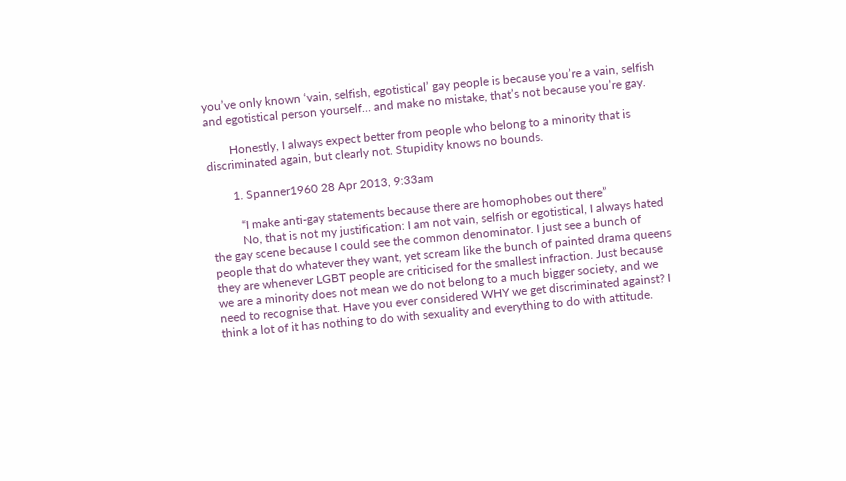you’ve only known ‘vain, selfish, egotistical’ gay people is because you’re a vain, selfish and egotistical person yourself… and make no mistake, that’s not because you’re gay.

        Honestly, I always expect better from people who belong to a minority that is discriminated again, but clearly not. Stupidity knows no bounds.

        1. Spanner1960 28 Apr 2013, 9:33am

          “I make anti-gay statements because there are homophobes out there”
          No, that is not my justification: I am not vain, selfish or egotistical, I always hated the gay scene because I could see the common denominator. I just see a bunch of people that do whatever they want, yet scream like the bunch of painted drama queens they are whenever LGBT people are criticised for the smallest infraction. Just because we are a minority does not mean we do not belong to a much bigger society, and we need to recognise that. Have you ever considered WHY we get discriminated against? I think a lot of it has nothing to do with sexuality and everything to do with attitude.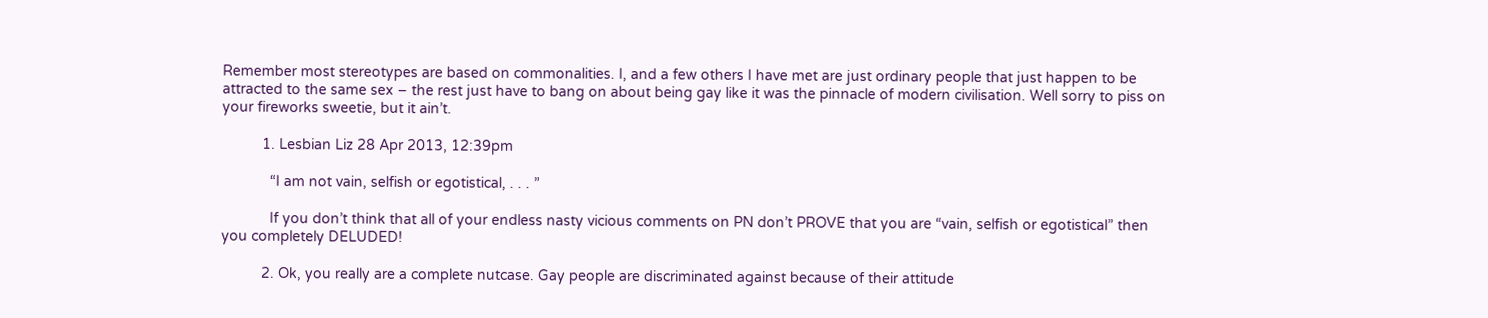Remember most stereotypes are based on commonalities. I, and a few others I have met are just ordinary people that just happen to be attracted to the same sex – the rest just have to bang on about being gay like it was the pinnacle of modern civilisation. Well sorry to piss on your fireworks sweetie, but it ain’t.

          1. Lesbian Liz 28 Apr 2013, 12:39pm

            “I am not vain, selfish or egotistical, . . . ”

            If you don’t think that all of your endless nasty vicious comments on PN don’t PROVE that you are “vain, selfish or egotistical” then you completely DELUDED!

          2. Ok, you really are a complete nutcase. Gay people are discriminated against because of their attitude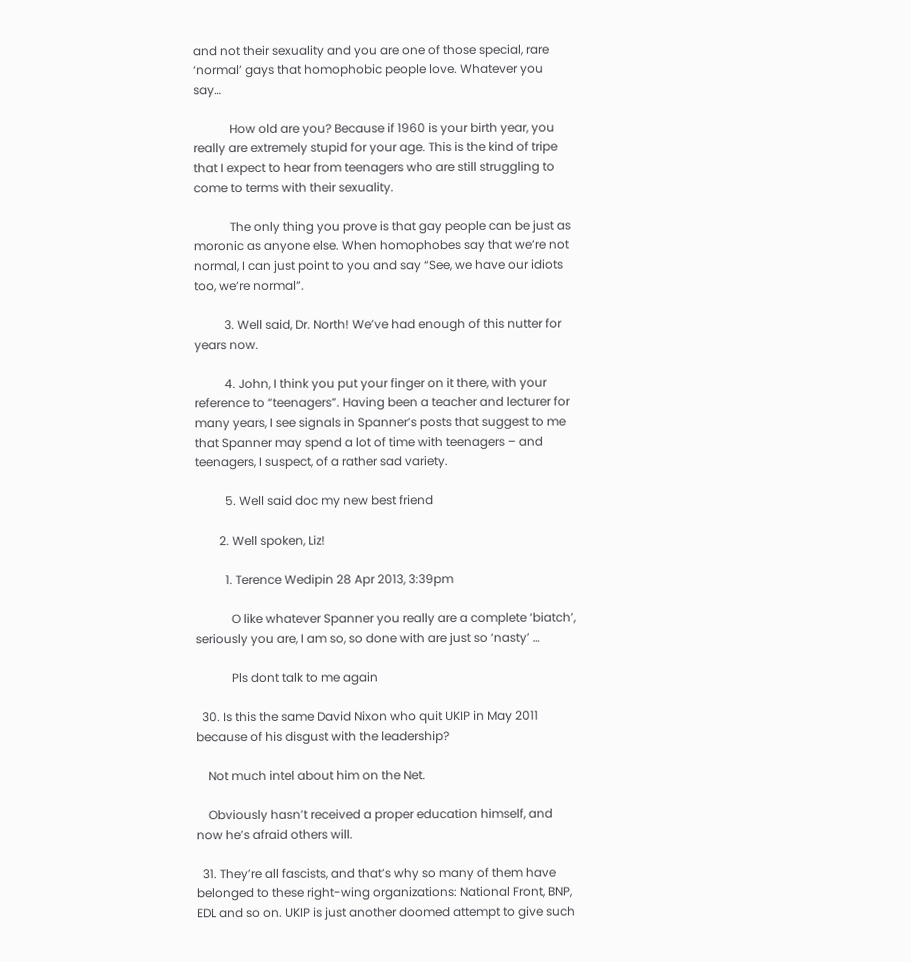and not their sexuality and you are one of those special, rare ‘normal’ gays that homophobic people love. Whatever you say…

            How old are you? Because if 1960 is your birth year, you really are extremely stupid for your age. This is the kind of tripe that I expect to hear from teenagers who are still struggling to come to terms with their sexuality.

            The only thing you prove is that gay people can be just as moronic as anyone else. When homophobes say that we’re not normal, I can just point to you and say “See, we have our idiots too, we’re normal”.

          3. Well said, Dr. North! We’ve had enough of this nutter for years now.

          4. John, I think you put your finger on it there, with your reference to “teenagers”. Having been a teacher and lecturer for many years, I see signals in Spanner’s posts that suggest to me that Spanner may spend a lot of time with teenagers – and teenagers, I suspect, of a rather sad variety.

          5. Well said doc my new best friend

        2. Well spoken, Liz!

          1. Terence Wedipin 28 Apr 2013, 3:39pm

            O like whatever Spanner you really are a complete ‘biatch’, seriously you are, I am so, so done with are just so ‘nasty’ …

            Pls dont talk to me again

  30. Is this the same David Nixon who quit UKIP in May 2011 because of his disgust with the leadership?

    Not much intel about him on the Net.

    Obviously hasn’t received a proper education himself, and now he’s afraid others will.

  31. They’re all fascists, and that’s why so many of them have belonged to these right-wing organizations: National Front, BNP, EDL and so on. UKIP is just another doomed attempt to give such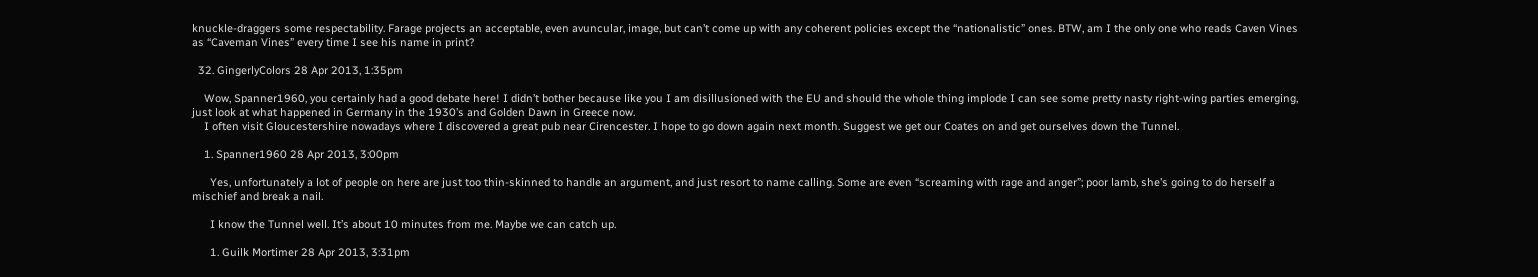knuckle-draggers some respectability. Farage projects an acceptable, even avuncular, image, but can’t come up with any coherent policies except the “nationalistic” ones. BTW, am I the only one who reads Caven Vines as “Caveman Vines” every time I see his name in print?

  32. GingerlyColors 28 Apr 2013, 1:35pm

    Wow, Spanner1960, you certainly had a good debate here! I didn’t bother because like you I am disillusioned with the EU and should the whole thing implode I can see some pretty nasty right-wing parties emerging, just look at what happened in Germany in the 1930’s and Golden Dawn in Greece now.
    I often visit Gloucestershire nowadays where I discovered a great pub near Cirencester. I hope to go down again next month. Suggest we get our Coates on and get ourselves down the Tunnel.

    1. Spanner1960 28 Apr 2013, 3:00pm

      Yes, unfortunately a lot of people on here are just too thin-skinned to handle an argument, and just resort to name calling. Some are even “screaming with rage and anger”; poor lamb, she’s going to do herself a mischief and break a nail.

      I know the Tunnel well. It’s about 10 minutes from me. Maybe we can catch up.

      1. Guilk Mortimer 28 Apr 2013, 3:31pm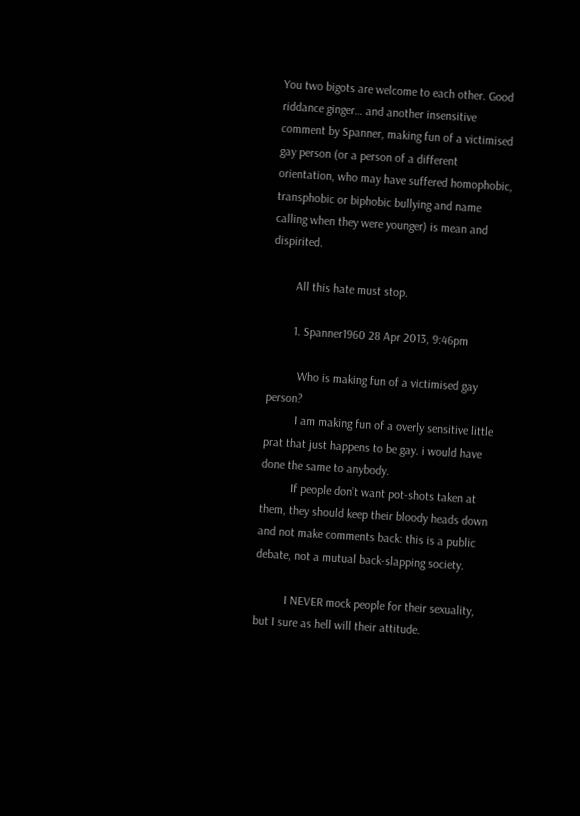You two bigots are welcome to each other. Good riddance ginger… and another insensitive comment by Spanner, making fun of a victimised gay person (or a person of a different orientation, who may have suffered homophobic, transphobic or biphobic bullying and name calling when they were younger) is mean and dispirited.

        All this hate must stop.

        1. Spanner1960 28 Apr 2013, 9:46pm

          Who is making fun of a victimised gay person?
          I am making fun of a overly sensitive little prat that just happens to be gay. i would have done the same to anybody.
          If people don’t want pot-shots taken at them, they should keep their bloody heads down and not make comments back: this is a public debate, not a mutual back-slapping society.

          I NEVER mock people for their sexuality, but I sure as hell will their attitude.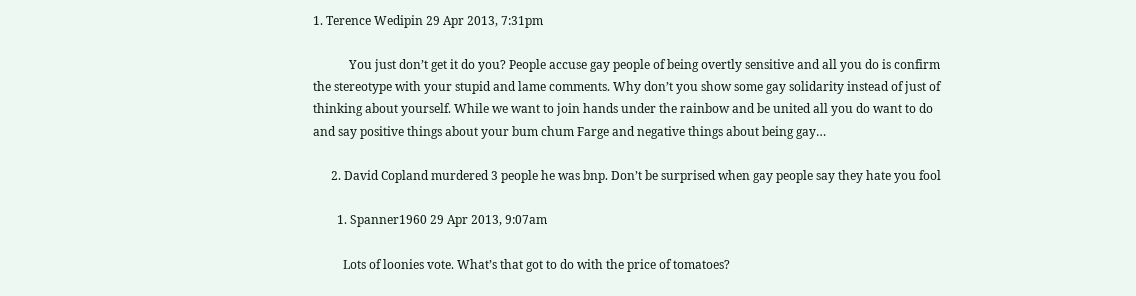1. Terence Wedipin 29 Apr 2013, 7:31pm

            You just don’t get it do you? People accuse gay people of being overtly sensitive and all you do is confirm the stereotype with your stupid and lame comments. Why don’t you show some gay solidarity instead of just of thinking about yourself. While we want to join hands under the rainbow and be united all you do want to do and say positive things about your bum chum Farge and negative things about being gay…

      2. David Copland murdered 3 people he was bnp. Don’t be surprised when gay people say they hate you fool

        1. Spanner1960 29 Apr 2013, 9:07am

          Lots of loonies vote. What’s that got to do with the price of tomatoes?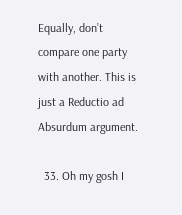Equally, don’t compare one party with another. This is just a Reductio ad Absurdum argument.

  33. Oh my gosh I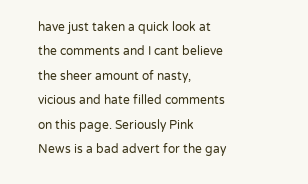have just taken a quick look at the comments and I cant believe the sheer amount of nasty, vicious and hate filled comments on this page. Seriously Pink News is a bad advert for the gay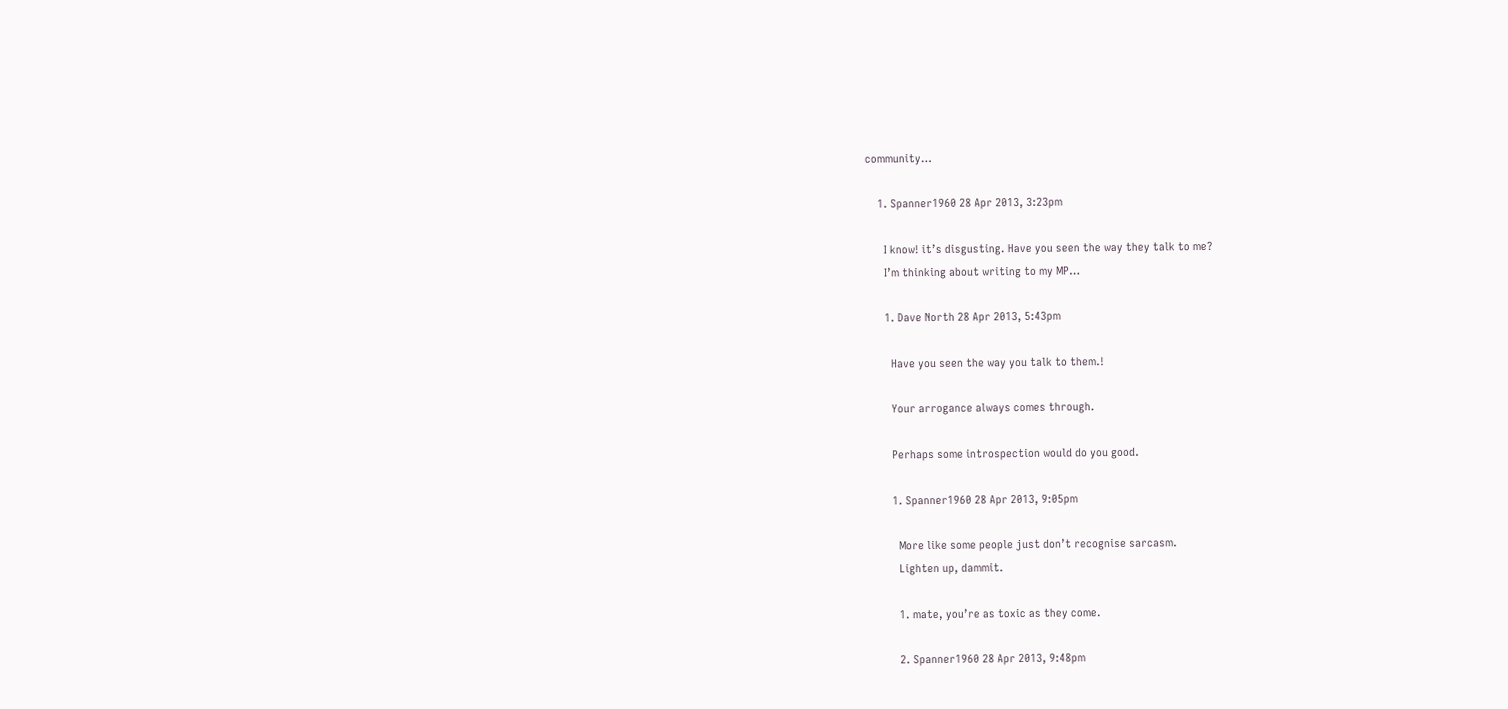community…

    1. Spanner1960 28 Apr 2013, 3:23pm

      I know! it’s disgusting. Have you seen the way they talk to me?
      I’m thinking about writing to my MP…

      1. Dave North 28 Apr 2013, 5:43pm

        Have you seen the way you talk to them.!

        Your arrogance always comes through.

        Perhaps some introspection would do you good.

        1. Spanner1960 28 Apr 2013, 9:05pm

          More like some people just don’t recognise sarcasm.
          Lighten up, dammit.

          1. mate, you’re as toxic as they come.

          2. Spanner1960 28 Apr 2013, 9:48pm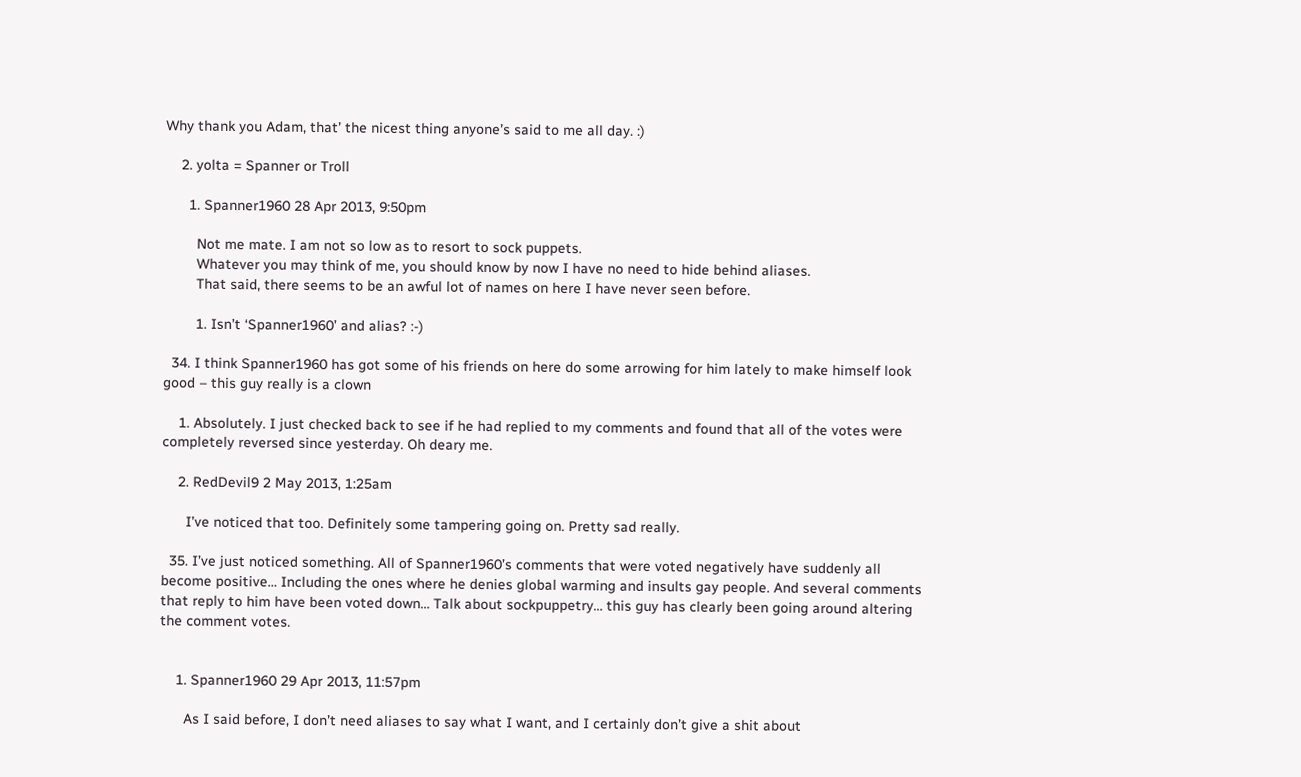Why thank you Adam, that’ the nicest thing anyone’s said to me all day. :)

    2. yolta = Spanner or Troll

      1. Spanner1960 28 Apr 2013, 9:50pm

        Not me mate. I am not so low as to resort to sock puppets.
        Whatever you may think of me, you should know by now I have no need to hide behind aliases.
        That said, there seems to be an awful lot of names on here I have never seen before.

        1. Isn’t ‘Spanner1960’ and alias? :-)

  34. I think Spanner1960 has got some of his friends on here do some arrowing for him lately to make himself look good – this guy really is a clown

    1. Absolutely. I just checked back to see if he had replied to my comments and found that all of the votes were completely reversed since yesterday. Oh deary me.

    2. RedDevil9 2 May 2013, 1:25am

      I’ve noticed that too. Definitely some tampering going on. Pretty sad really.

  35. I’ve just noticed something. All of Spanner1960’s comments that were voted negatively have suddenly all become positive… Including the ones where he denies global warming and insults gay people. And several comments that reply to him have been voted down… Talk about sockpuppetry… this guy has clearly been going around altering the comment votes.


    1. Spanner1960 29 Apr 2013, 11:57pm

      As I said before, I don’t need aliases to say what I want, and I certainly don’t give a shit about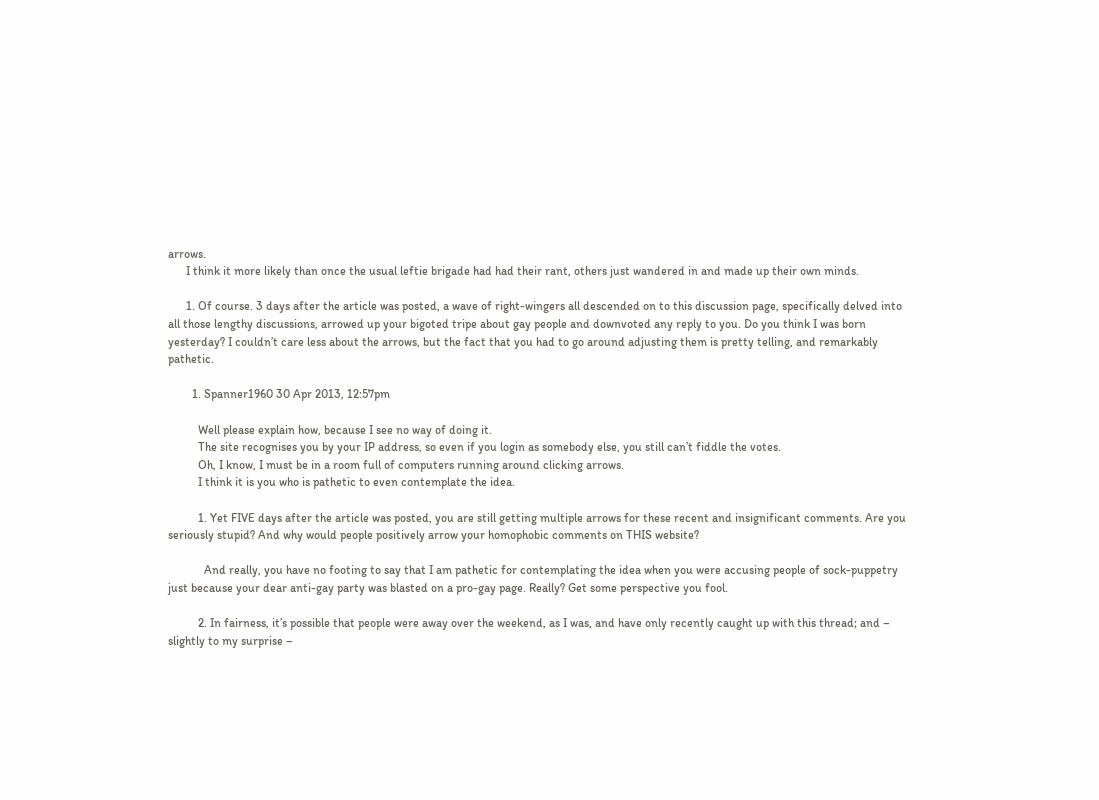arrows.
      I think it more likely than once the usual leftie brigade had had their rant, others just wandered in and made up their own minds.

      1. Of course. 3 days after the article was posted, a wave of right-wingers all descended on to this discussion page, specifically delved into all those lengthy discussions, arrowed up your bigoted tripe about gay people and downvoted any reply to you. Do you think I was born yesterday? I couldn’t care less about the arrows, but the fact that you had to go around adjusting them is pretty telling, and remarkably pathetic.

        1. Spanner1960 30 Apr 2013, 12:57pm

          Well please explain how, because I see no way of doing it.
          The site recognises you by your IP address, so even if you login as somebody else, you still can’t fiddle the votes.
          Oh, I know, I must be in a room full of computers running around clicking arrows.
          I think it is you who is pathetic to even contemplate the idea.

          1. Yet FIVE days after the article was posted, you are still getting multiple arrows for these recent and insignificant comments. Are you seriously stupid? And why would people positively arrow your homophobic comments on THIS website?

            And really, you have no footing to say that I am pathetic for contemplating the idea when you were accusing people of sock-puppetry just because your dear anti-gay party was blasted on a pro-gay page. Really? Get some perspective you fool.

          2. In fairness, it’s possible that people were away over the weekend, as I was, and have only recently caught up with this thread; and – slightly to my surprise –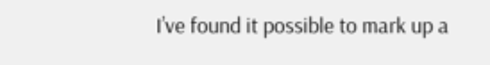I’ve found it possible to mark up a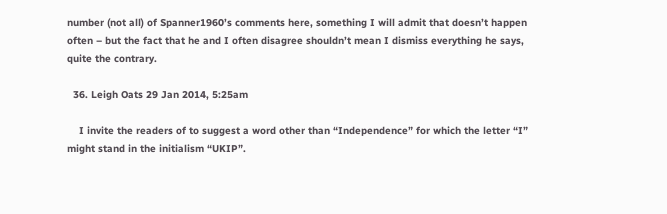number (not all) of Spanner1960’s comments here, something I will admit that doesn’t happen often – but the fact that he and I often disagree shouldn’t mean I dismiss everything he says, quite the contrary.

  36. Leigh Oats 29 Jan 2014, 5:25am

    I invite the readers of to suggest a word other than “Independence” for which the letter “I” might stand in the initialism “UKIP”.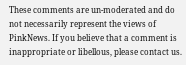These comments are un-moderated and do not necessarily represent the views of PinkNews. If you believe that a comment is inappropriate or libellous, please contact us.